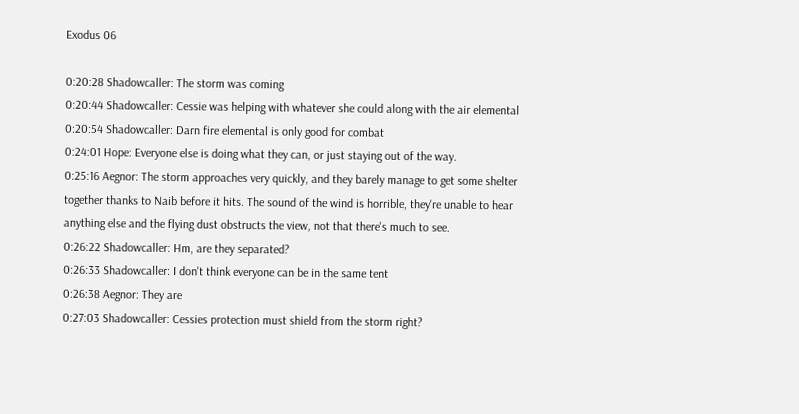Exodus 06

0:20:28 Shadowcaller: The storm was coming
0:20:44 Shadowcaller: Cessie was helping with whatever she could along with the air elemental
0:20:54 Shadowcaller: Darn fire elemental is only good for combat
0:24:01 Hope: Everyone else is doing what they can, or just staying out of the way.
0:25:16 Aegnor: The storm approaches very quickly, and they barely manage to get some shelter together thanks to Naib before it hits. The sound of the wind is horrible, they're unable to hear anything else and the flying dust obstructs the view, not that there's much to see.
0:26:22 Shadowcaller: Hm, are they separated?
0:26:33 Shadowcaller: I don't think everyone can be in the same tent
0:26:38 Aegnor: They are
0:27:03 Shadowcaller: Cessies protection must shield from the storm right?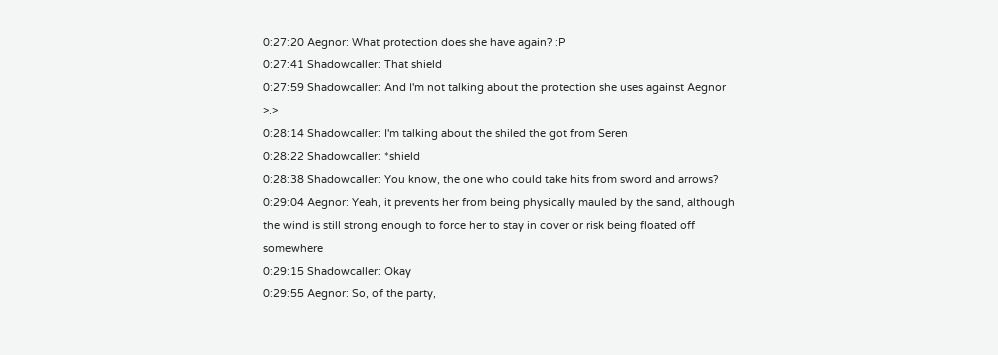0:27:20 Aegnor: What protection does she have again? :P
0:27:41 Shadowcaller: That shield
0:27:59 Shadowcaller: And I'm not talking about the protection she uses against Aegnor >.>
0:28:14 Shadowcaller: I'm talking about the shiled the got from Seren
0:28:22 Shadowcaller: *shield
0:28:38 Shadowcaller: You know, the one who could take hits from sword and arrows?
0:29:04 Aegnor: Yeah, it prevents her from being physically mauled by the sand, although the wind is still strong enough to force her to stay in cover or risk being floated off somewhere
0:29:15 Shadowcaller: Okay
0:29:55 Aegnor: So, of the party,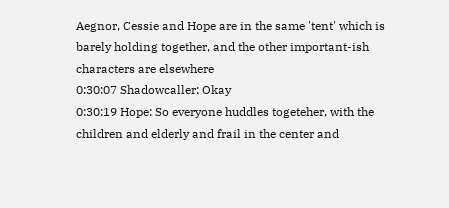Aegnor, Cessie and Hope are in the same 'tent' which is barely holding together, and the other important-ish characters are elsewhere
0:30:07 Shadowcaller: Okay
0:30:19 Hope: So everyone huddles togeteher, with the children and elderly and frail in the center and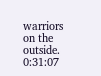warriors on the outside.
0:31:07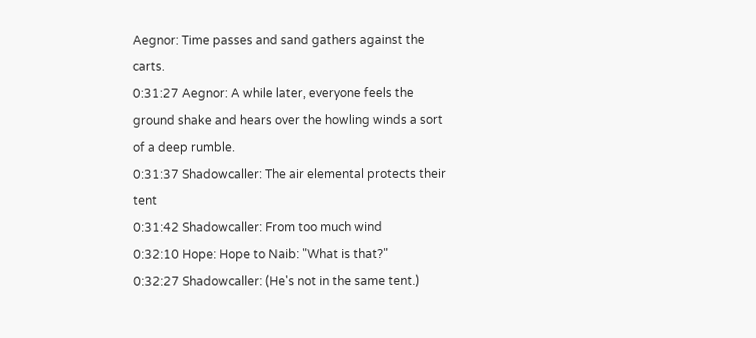Aegnor: Time passes and sand gathers against the carts.
0:31:27 Aegnor: A while later, everyone feels the ground shake and hears over the howling winds a sort of a deep rumble.
0:31:37 Shadowcaller: The air elemental protects their tent
0:31:42 Shadowcaller: From too much wind
0:32:10 Hope: Hope to Naib: "What is that?"
0:32:27 Shadowcaller: (He's not in the same tent.)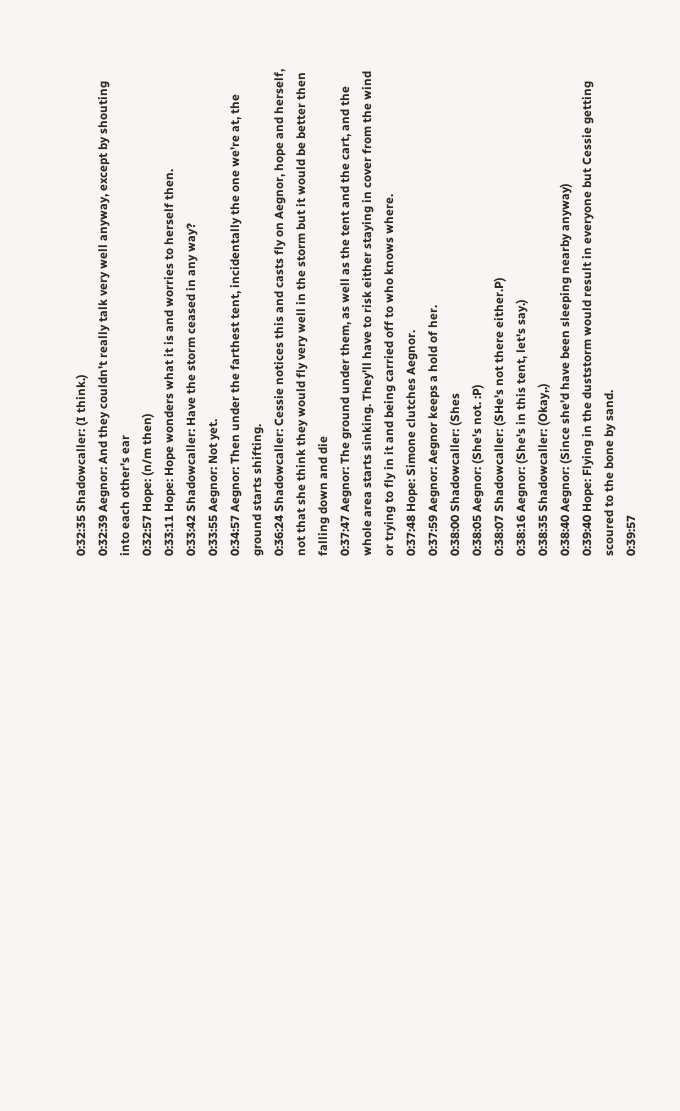0:32:35 Shadowcaller: (I think.)
0:32:39 Aegnor: And they couldn't really talk very well anyway, except by shouting into each other's ear
0:32:57 Hope: (n/m then)
0:33:11 Hope: Hope wonders what it is and worries to herself then.
0:33:42 Shadowcaller: Have the storm ceased in any way?
0:33:55 Aegnor: Not yet.
0:34:57 Aegnor: Then under the farthest tent, incidentally the one we're at, the ground starts shifting.
0:36:24 Shadowcaller: Cessie notices this and casts fly on Aegnor, hope and herself, not that she think they would fly very well in the storm but it would be better then falling down and die
0:37:47 Aegnor: The ground under them, as well as the tent and the cart, and the whole area starts sinking. They'll have to risk either staying in cover from the wind or trying to fly in it and being carried off to who knows where.
0:37:48 Hope: Simone clutches Aegnor.
0:37:59 Aegnor: Aegnor keeps a hold of her.
0:38:00 Shadowcaller: (Shes
0:38:05 Aegnor: (She's not. :P)
0:38:07 Shadowcaller: (SHe's not there either.P)
0:38:16 Aegnor: (She's in this tent, let's say.)
0:38:35 Shadowcaller: (Okay,.)
0:38:40 Aegnor: (Since she'd have been sleeping nearby anyway)
0:39:40 Hope: Flying in the duststorm would result in everyone but Cessie getting scoured to the bone by sand.
0:39:57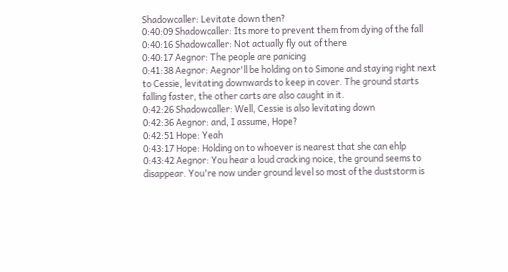Shadowcaller: Levitate down then?
0:40:09 Shadowcaller: Its more to prevent them from dying of the fall
0:40:16 Shadowcaller: Not actually fly out of there
0:40:17 Aegnor: The people are panicing
0:41:38 Aegnor: Aegnor'll be holding on to Simone and staying right next to Cessie, levitating downwards to keep in cover. The ground starts falling faster, the other carts are also caught in it.
0:42:26 Shadowcaller: Well, Cessie is also levitating down
0:42:36 Aegnor: and, I assume, Hope?
0:42:51 Hope: Yeah
0:43:17 Hope: Holding on to whoever is nearest that she can ehlp
0:43:42 Aegnor: You hear a loud cracking noice, the ground seems to disappear. You're now under ground level so most of the duststorm is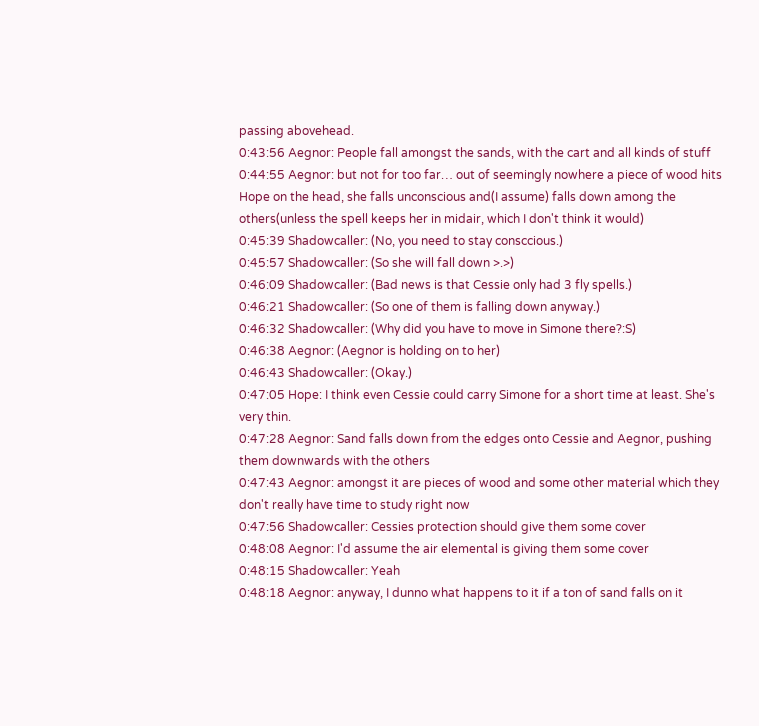passing abovehead.
0:43:56 Aegnor: People fall amongst the sands, with the cart and all kinds of stuff
0:44:55 Aegnor: but not for too far… out of seemingly nowhere a piece of wood hits Hope on the head, she falls unconscious and(I assume) falls down among the others(unless the spell keeps her in midair, which I don't think it would)
0:45:39 Shadowcaller: (No, you need to stay consccious.)
0:45:57 Shadowcaller: (So she will fall down >.>)
0:46:09 Shadowcaller: (Bad news is that Cessie only had 3 fly spells.)
0:46:21 Shadowcaller: (So one of them is falling down anyway.)
0:46:32 Shadowcaller: (Why did you have to move in Simone there?:S)
0:46:38 Aegnor: (Aegnor is holding on to her)
0:46:43 Shadowcaller: (Okay.)
0:47:05 Hope: I think even Cessie could carry Simone for a short time at least. She's very thin.
0:47:28 Aegnor: Sand falls down from the edges onto Cessie and Aegnor, pushing them downwards with the others
0:47:43 Aegnor: amongst it are pieces of wood and some other material which they don't really have time to study right now
0:47:56 Shadowcaller: Cessies protection should give them some cover
0:48:08 Aegnor: I'd assume the air elemental is giving them some cover
0:48:15 Shadowcaller: Yeah
0:48:18 Aegnor: anyway, I dunno what happens to it if a ton of sand falls on it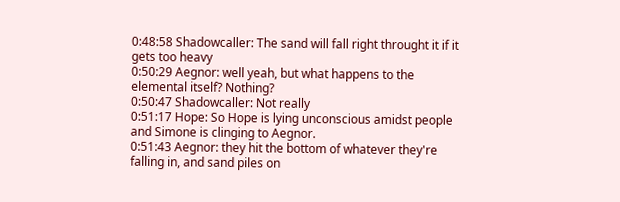0:48:58 Shadowcaller: The sand will fall right throught it if it gets too heavy
0:50:29 Aegnor: well yeah, but what happens to the elemental itself? Nothing?
0:50:47 Shadowcaller: Not really
0:51:17 Hope: So Hope is lying unconscious amidst people and Simone is clinging to Aegnor.
0:51:43 Aegnor: they hit the bottom of whatever they're falling in, and sand piles on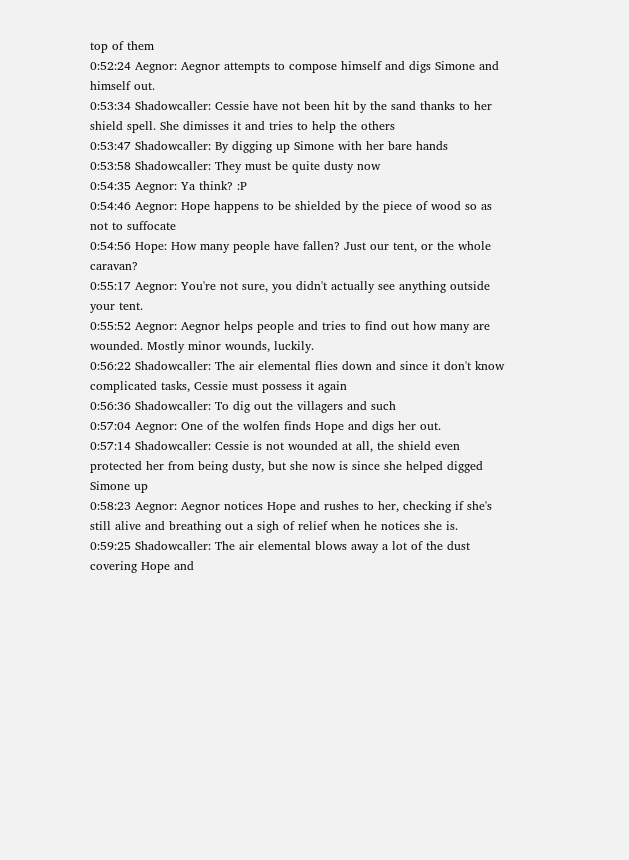top of them
0:52:24 Aegnor: Aegnor attempts to compose himself and digs Simone and himself out.
0:53:34 Shadowcaller: Cessie have not been hit by the sand thanks to her shield spell. She dimisses it and tries to help the others
0:53:47 Shadowcaller: By digging up Simone with her bare hands
0:53:58 Shadowcaller: They must be quite dusty now
0:54:35 Aegnor: Ya think? :P
0:54:46 Aegnor: Hope happens to be shielded by the piece of wood so as not to suffocate
0:54:56 Hope: How many people have fallen? Just our tent, or the whole caravan?
0:55:17 Aegnor: You're not sure, you didn't actually see anything outside your tent.
0:55:52 Aegnor: Aegnor helps people and tries to find out how many are wounded. Mostly minor wounds, luckily.
0:56:22 Shadowcaller: The air elemental flies down and since it don't know complicated tasks, Cessie must possess it again
0:56:36 Shadowcaller: To dig out the villagers and such
0:57:04 Aegnor: One of the wolfen finds Hope and digs her out.
0:57:14 Shadowcaller: Cessie is not wounded at all, the shield even protected her from being dusty, but she now is since she helped digged Simone up
0:58:23 Aegnor: Aegnor notices Hope and rushes to her, checking if she's still alive and breathing out a sigh of relief when he notices she is.
0:59:25 Shadowcaller: The air elemental blows away a lot of the dust covering Hope and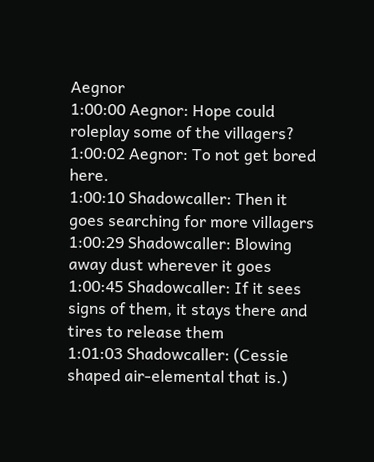Aegnor
1:00:00 Aegnor: Hope could roleplay some of the villagers?
1:00:02 Aegnor: To not get bored here.
1:00:10 Shadowcaller: Then it goes searching for more villagers
1:00:29 Shadowcaller: Blowing away dust wherever it goes
1:00:45 Shadowcaller: If it sees signs of them, it stays there and tires to release them
1:01:03 Shadowcaller: (Cessie shaped air-elemental that is.)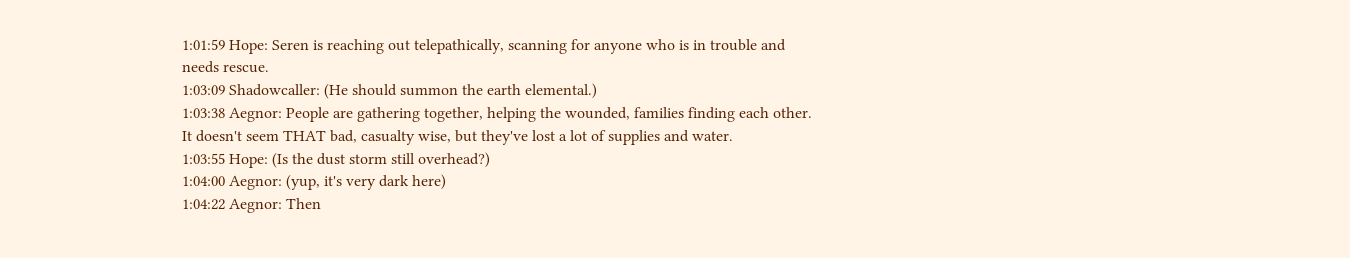1:01:59 Hope: Seren is reaching out telepathically, scanning for anyone who is in trouble and needs rescue.
1:03:09 Shadowcaller: (He should summon the earth elemental.)
1:03:38 Aegnor: People are gathering together, helping the wounded, families finding each other. It doesn't seem THAT bad, casualty wise, but they've lost a lot of supplies and water.
1:03:55 Hope: (Is the dust storm still overhead?)
1:04:00 Aegnor: (yup, it's very dark here)
1:04:22 Aegnor: Then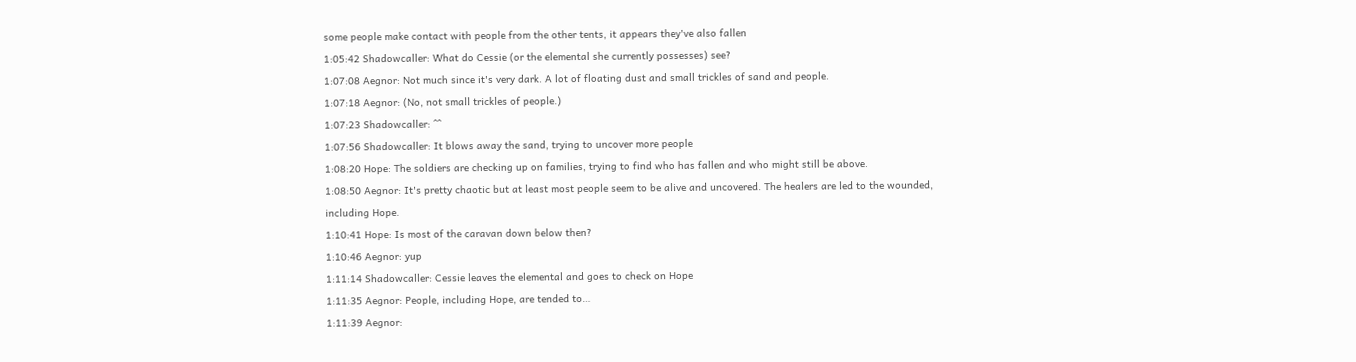some people make contact with people from the other tents, it appears they've also fallen
1:05:42 Shadowcaller: What do Cessie (or the elemental she currently possesses) see?
1:07:08 Aegnor: Not much since it's very dark. A lot of floating dust and small trickles of sand and people.
1:07:18 Aegnor: (No, not small trickles of people.)
1:07:23 Shadowcaller: ^^
1:07:56 Shadowcaller: It blows away the sand, trying to uncover more people
1:08:20 Hope: The soldiers are checking up on families, trying to find who has fallen and who might still be above.
1:08:50 Aegnor: It's pretty chaotic but at least most people seem to be alive and uncovered. The healers are led to the wounded, including Hope.
1:10:41 Hope: Is most of the caravan down below then?
1:10:46 Aegnor: yup
1:11:14 Shadowcaller: Cessie leaves the elemental and goes to check on Hope
1:11:35 Aegnor: People, including Hope, are tended to…
1:11:39 Aegnor: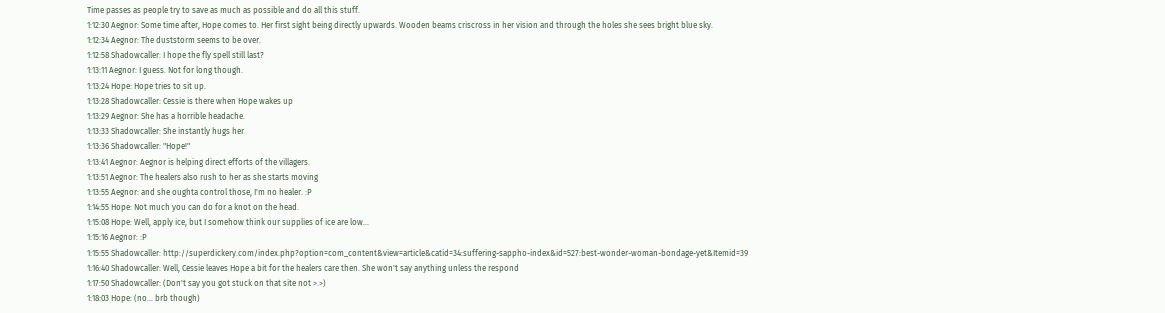Time passes as people try to save as much as possible and do all this stuff.
1:12:30 Aegnor: Some time after, Hope comes to. Her first sight being directly upwards. Wooden beams criscross in her vision and through the holes she sees bright blue sky.
1:12:34 Aegnor: The duststorm seems to be over.
1:12:58 Shadowcaller: I hope the fly spell still last?
1:13:11 Aegnor: I guess. Not for long though.
1:13:24 Hope: Hope tries to sit up.
1:13:28 Shadowcaller: Cessie is there when Hope wakes up
1:13:29 Aegnor: She has a horrible headache.
1:13:33 Shadowcaller: She instantly hugs her
1:13:36 Shadowcaller: "Hope!"
1:13:41 Aegnor: Aegnor is helping direct efforts of the villagers.
1:13:51 Aegnor: The healers also rush to her as she starts moving
1:13:55 Aegnor: and she oughta control those, I'm no healer. :P
1:14:55 Hope: Not much you can do for a knot on the head.
1:15:08 Hope: Well, apply ice, but I somehow think our supplies of ice are low…
1:15:16 Aegnor: :P
1:15:55 Shadowcaller: http://superdickery.com/index.php?option=com_content&view=article&catid=34:suffering-sappho-index&id=527:best-wonder-woman-bondage-yet&Itemid=39
1:16:40 Shadowcaller: Well, Cessie leaves Hope a bit for the healers care then. She won't say anything unless the respond
1:17:50 Shadowcaller: (Don't say you got stuck on that site not >.>)
1:18:03 Hope: (no… brb though)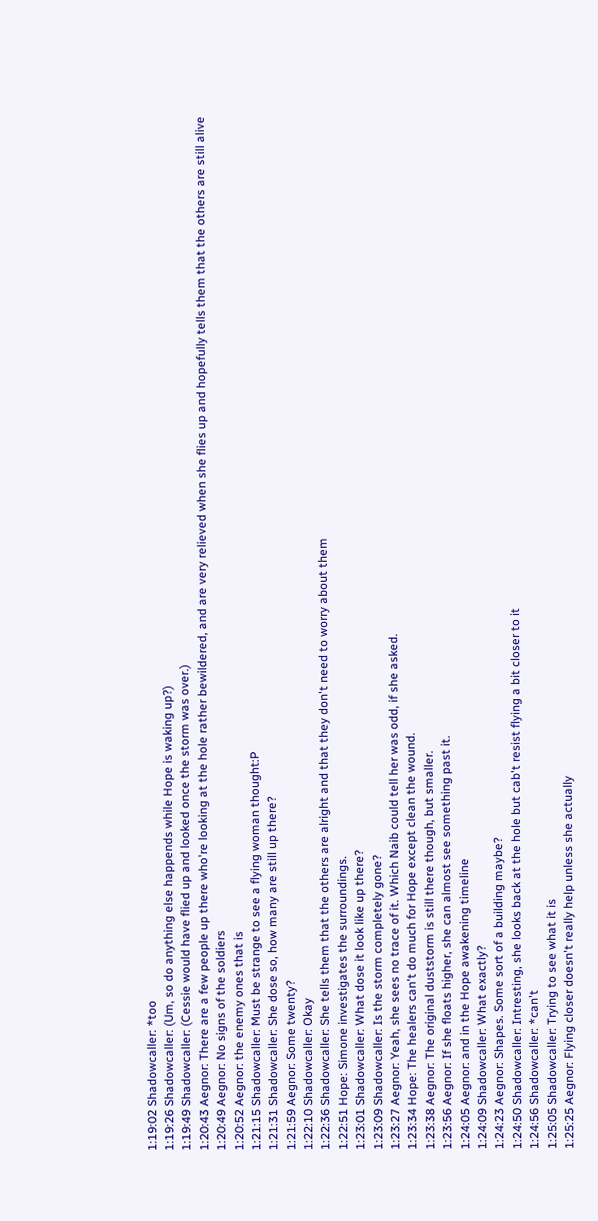1:19:02 Shadowcaller: *too
1:19:26 Shadowcaller: (Um, so do anything else happends while Hope is waking up?)
1:19:49 Shadowcaller: (Cessie would have flied up and looked once the storm was over.)
1:20:43 Aegnor: There are a few people up there who're looking at the hole rather bewildered, and are very relieved when she flies up and hopefully tells them that the others are still alive
1:20:49 Aegnor: No signs of the soldiers
1:20:52 Aegnor: the enemy ones that is
1:21:15 Shadowcaller: Must be strange to see a flying woman thought:P
1:21:31 Shadowcaller: She dose so, how many are still up there?
1:21:59 Aegnor: Some twenty?
1:22:10 Shadowcaller: Okay
1:22:36 Shadowcaller: She tells them that the others are alright and that they don't need to worry about them
1:22:51 Hope: Simone investigates the surroundings.
1:23:01 Shadowcaller: What dose it look like up there?
1:23:09 Shadowcaller: Is the storm completely gone?
1:23:27 Aegnor: Yeah, she sees no trace of it. Which Naib could tell her was odd, if she asked.
1:23:34 Hope: The healers can't do much for Hope except clean the wound.
1:23:38 Aegnor: The original duststorm is still there though, but smaller.
1:23:56 Aegnor: If she floats higher, she can almost see something past it.
1:24:05 Aegnor: and in the Hope awakening timeline
1:24:09 Shadowcaller: What exactly?
1:24:23 Aegnor: Shapes. Some sort of a building maybe?
1:24:50 Shadowcaller: Intresting, she looks back at the hole but cab't resist flying a bit closer to it
1:24:56 Shadowcaller: *can't
1:25:05 Shadowcaller: Trying to see what it is
1:25:25 Aegnor: Flying closer doesn't really help unless she actually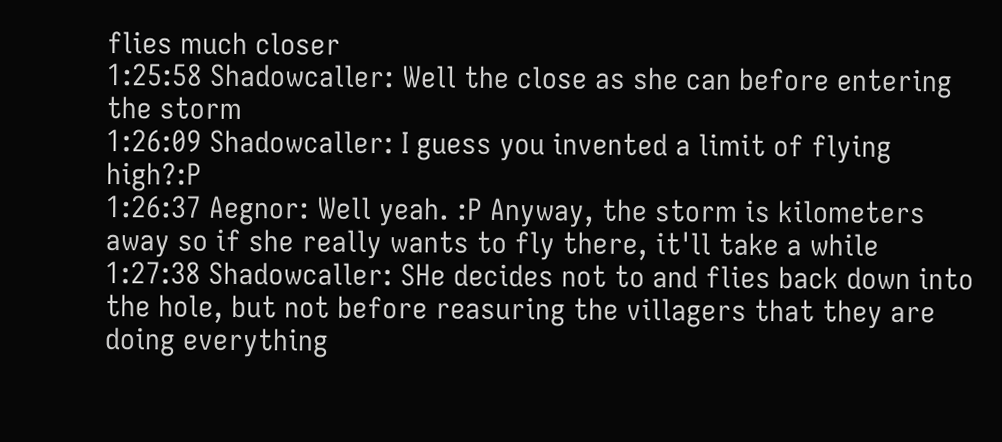flies much closer
1:25:58 Shadowcaller: Well the close as she can before entering the storm
1:26:09 Shadowcaller: I guess you invented a limit of flying high?:P
1:26:37 Aegnor: Well yeah. :P Anyway, the storm is kilometers away so if she really wants to fly there, it'll take a while
1:27:38 Shadowcaller: SHe decides not to and flies back down into the hole, but not before reasuring the villagers that they are doing everything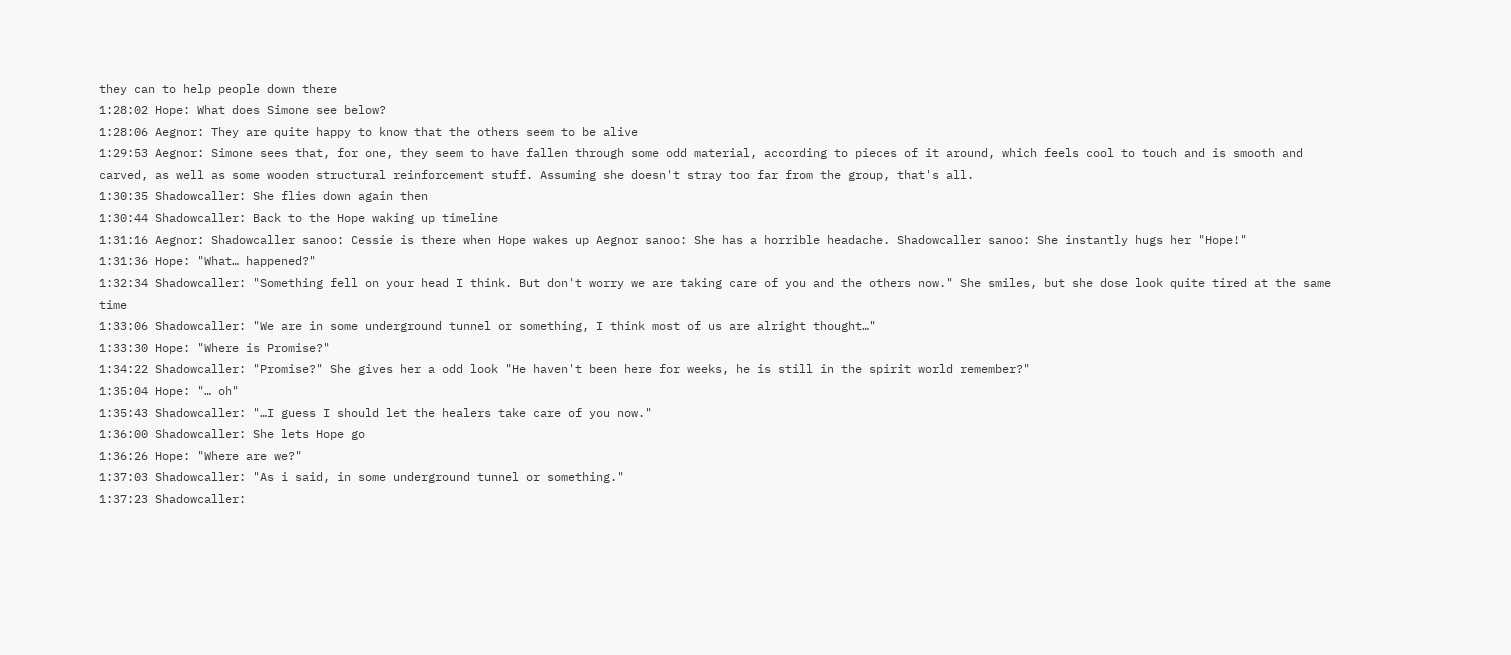they can to help people down there
1:28:02 Hope: What does Simone see below?
1:28:06 Aegnor: They are quite happy to know that the others seem to be alive
1:29:53 Aegnor: Simone sees that, for one, they seem to have fallen through some odd material, according to pieces of it around, which feels cool to touch and is smooth and carved, as well as some wooden structural reinforcement stuff. Assuming she doesn't stray too far from the group, that's all.
1:30:35 Shadowcaller: She flies down again then
1:30:44 Shadowcaller: Back to the Hope waking up timeline
1:31:16 Aegnor: Shadowcaller sanoo: Cessie is there when Hope wakes up Aegnor sanoo: She has a horrible headache. Shadowcaller sanoo: She instantly hugs her "Hope!"
1:31:36 Hope: "What… happened?"
1:32:34 Shadowcaller: "Something fell on your head I think. But don't worry we are taking care of you and the others now." She smiles, but she dose look quite tired at the same time
1:33:06 Shadowcaller: "We are in some underground tunnel or something, I think most of us are alright thought…"
1:33:30 Hope: "Where is Promise?"
1:34:22 Shadowcaller: "Promise?" She gives her a odd look "He haven't been here for weeks, he is still in the spirit world remember?"
1:35:04 Hope: "… oh"
1:35:43 Shadowcaller: "…I guess I should let the healers take care of you now."
1:36:00 Shadowcaller: She lets Hope go
1:36:26 Hope: "Where are we?"
1:37:03 Shadowcaller: "As i said, in some underground tunnel or something."
1:37:23 Shadowcaller: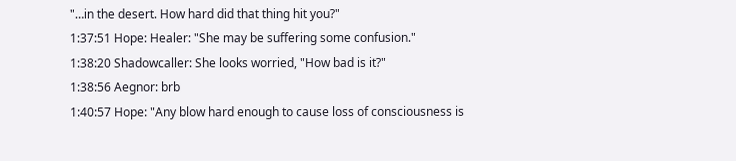"…in the desert. How hard did that thing hit you?"
1:37:51 Hope: Healer: "She may be suffering some confusion."
1:38:20 Shadowcaller: She looks worried, "How bad is it?"
1:38:56 Aegnor: brb
1:40:57 Hope: "Any blow hard enough to cause loss of consciousness is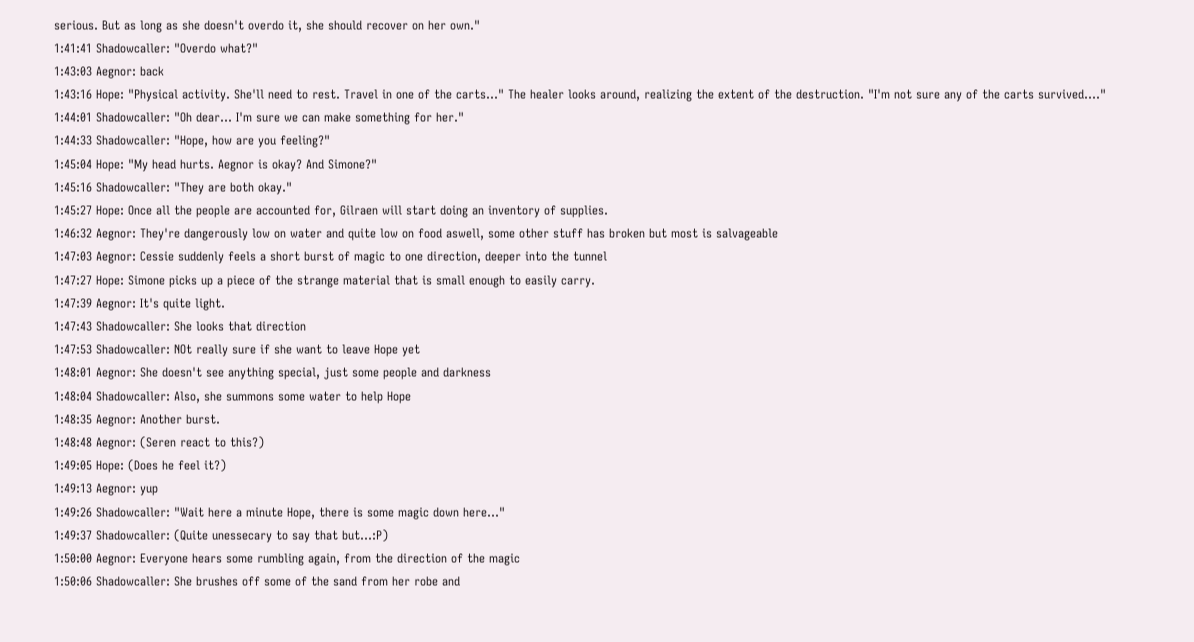serious. But as long as she doesn't overdo it, she should recover on her own."
1:41:41 Shadowcaller: "Overdo what?"
1:43:03 Aegnor: back
1:43:16 Hope: "Physical activity. She'll need to rest. Travel in one of the carts…" The healer looks around, realizing the extent of the destruction. "I'm not sure any of the carts survived…."
1:44:01 Shadowcaller: "Oh dear… I'm sure we can make something for her."
1:44:33 Shadowcaller: "Hope, how are you feeling?"
1:45:04 Hope: "My head hurts. Aegnor is okay? And Simone?"
1:45:16 Shadowcaller: "They are both okay."
1:45:27 Hope: Once all the people are accounted for, Gilraen will start doing an inventory of supplies.
1:46:32 Aegnor: They're dangerously low on water and quite low on food aswell, some other stuff has broken but most is salvageable
1:47:03 Aegnor: Cessie suddenly feels a short burst of magic to one direction, deeper into the tunnel
1:47:27 Hope: Simone picks up a piece of the strange material that is small enough to easily carry.
1:47:39 Aegnor: It's quite light.
1:47:43 Shadowcaller: She looks that direction
1:47:53 Shadowcaller: NOt really sure if she want to leave Hope yet
1:48:01 Aegnor: She doesn't see anything special, just some people and darkness
1:48:04 Shadowcaller: Also, she summons some water to help Hope
1:48:35 Aegnor: Another burst.
1:48:48 Aegnor: (Seren react to this?)
1:49:05 Hope: (Does he feel it?)
1:49:13 Aegnor: yup
1:49:26 Shadowcaller: "Wait here a minute Hope, there is some magic down here…"
1:49:37 Shadowcaller: (Quite unessecary to say that but…:P)
1:50:00 Aegnor: Everyone hears some rumbling again, from the direction of the magic
1:50:06 Shadowcaller: She brushes off some of the sand from her robe and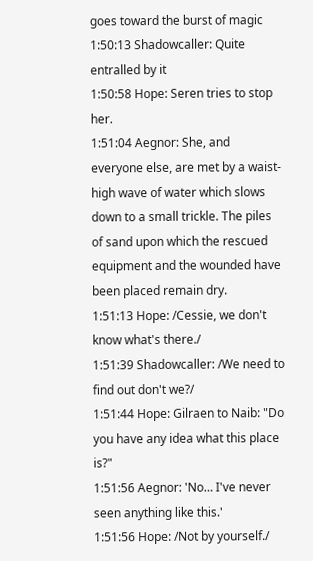goes toward the burst of magic
1:50:13 Shadowcaller: Quite entralled by it
1:50:58 Hope: Seren tries to stop her.
1:51:04 Aegnor: She, and everyone else, are met by a waist-high wave of water which slows down to a small trickle. The piles of sand upon which the rescued equipment and the wounded have been placed remain dry.
1:51:13 Hope: /Cessie, we don't know what's there./
1:51:39 Shadowcaller: /We need to find out don't we?/
1:51:44 Hope: Gilraen to Naib: "Do you have any idea what this place is?"
1:51:56 Aegnor: 'No… I've never seen anything like this.'
1:51:56 Hope: /Not by yourself./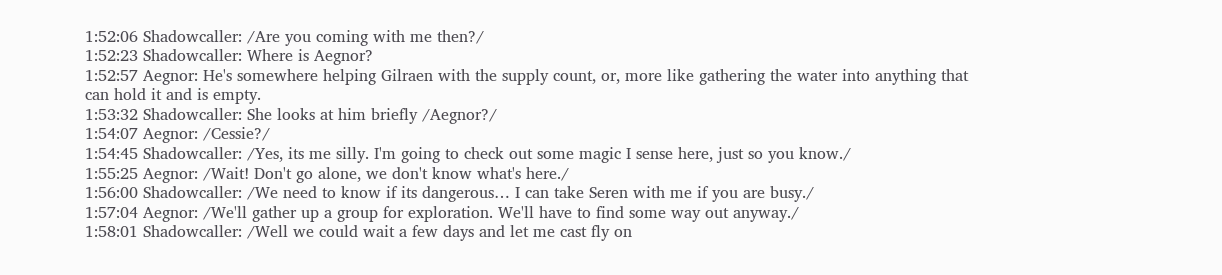1:52:06 Shadowcaller: /Are you coming with me then?/
1:52:23 Shadowcaller: Where is Aegnor?
1:52:57 Aegnor: He's somewhere helping Gilraen with the supply count, or, more like gathering the water into anything that can hold it and is empty.
1:53:32 Shadowcaller: She looks at him briefly /Aegnor?/
1:54:07 Aegnor: /Cessie?/
1:54:45 Shadowcaller: /Yes, its me silly. I'm going to check out some magic I sense here, just so you know./
1:55:25 Aegnor: /Wait! Don't go alone, we don't know what's here./
1:56:00 Shadowcaller: /We need to know if its dangerous… I can take Seren with me if you are busy./
1:57:04 Aegnor: /We'll gather up a group for exploration. We'll have to find some way out anyway./
1:58:01 Shadowcaller: /Well we could wait a few days and let me cast fly on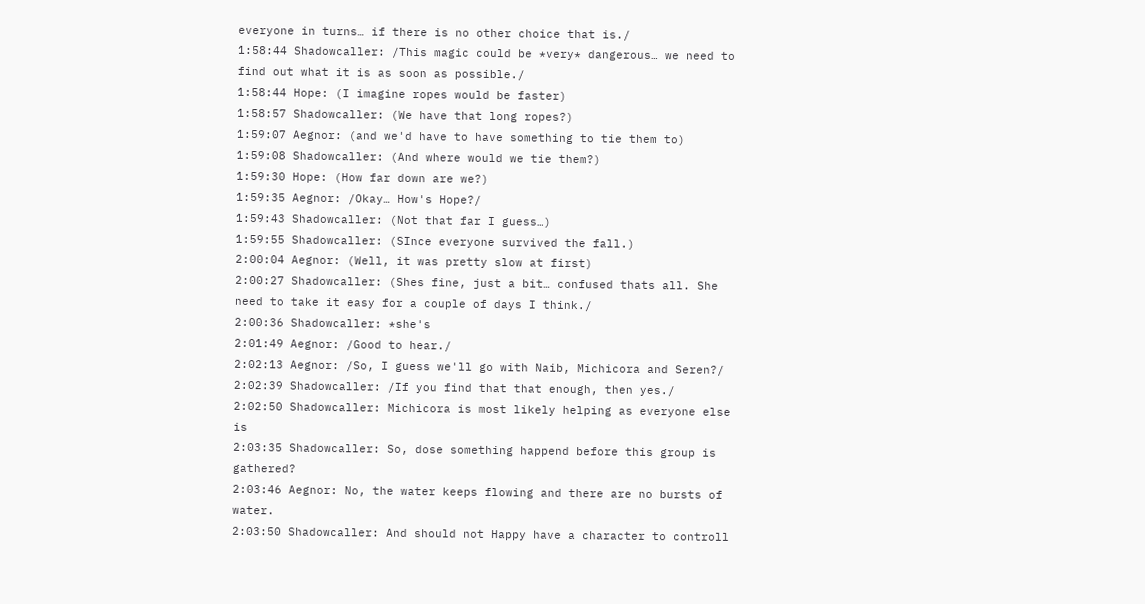everyone in turns… if there is no other choice that is./
1:58:44 Shadowcaller: /This magic could be *very* dangerous… we need to find out what it is as soon as possible./
1:58:44 Hope: (I imagine ropes would be faster)
1:58:57 Shadowcaller: (We have that long ropes?)
1:59:07 Aegnor: (and we'd have to have something to tie them to)
1:59:08 Shadowcaller: (And where would we tie them?)
1:59:30 Hope: (How far down are we?)
1:59:35 Aegnor: /Okay… How's Hope?/
1:59:43 Shadowcaller: (Not that far I guess…)
1:59:55 Shadowcaller: (SInce everyone survived the fall.)
2:00:04 Aegnor: (Well, it was pretty slow at first)
2:00:27 Shadowcaller: (Shes fine, just a bit… confused thats all. She need to take it easy for a couple of days I think./
2:00:36 Shadowcaller: *she's
2:01:49 Aegnor: /Good to hear./
2:02:13 Aegnor: /So, I guess we'll go with Naib, Michicora and Seren?/
2:02:39 Shadowcaller: /If you find that that enough, then yes./
2:02:50 Shadowcaller: Michicora is most likely helping as everyone else is
2:03:35 Shadowcaller: So, dose something happend before this group is gathered?
2:03:46 Aegnor: No, the water keeps flowing and there are no bursts of water.
2:03:50 Shadowcaller: And should not Happy have a character to controll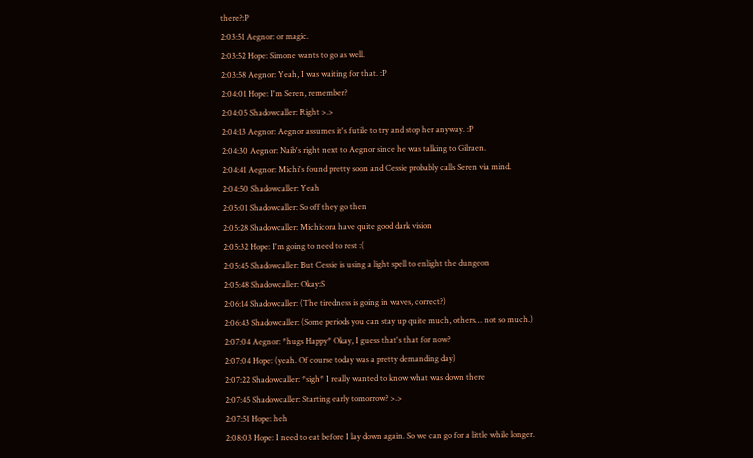there?:P
2:03:51 Aegnor: or magic.
2:03:52 Hope: Simone wants to go as well.
2:03:58 Aegnor: Yeah, I was waiting for that. :P
2:04:01 Hope: I'm Seren, remember?
2:04:05 Shadowcaller: Right >.>
2:04:13 Aegnor: Aegnor assumes it's futile to try and stop her anyway. :P
2:04:30 Aegnor: Naib's right next to Aegnor since he was talking to Gilraen.
2:04:41 Aegnor: Michi's found pretty soon and Cessie probably calls Seren via mind.
2:04:50 Shadowcaller: Yeah
2:05:01 Shadowcaller: So off they go then
2:05:28 Shadowcaller: Michicora have quite good dark vision
2:05:32 Hope: I'm going to need to rest :(
2:05:45 Shadowcaller: But Cessie is using a light spell to enlight the dungeon
2:05:48 Shadowcaller: Okay:S
2:06:14 Shadowcaller: (The tiredness is going in waves, correct?)
2:06:43 Shadowcaller: (Some periods you can stay up quite much, others… not so much.)
2:07:04 Aegnor: *hugs Happy* Okay, I guess that's that for now?
2:07:04 Hope: (yeah. Of course today was a pretty demanding day)
2:07:22 Shadowcaller: *sigh* I really wanted to know what was down there
2:07:45 Shadowcaller: Starting early tomorrow? >.>
2:07:51 Hope: heh
2:08:03 Hope: I need to eat before I lay down again. So we can go for a little while longer.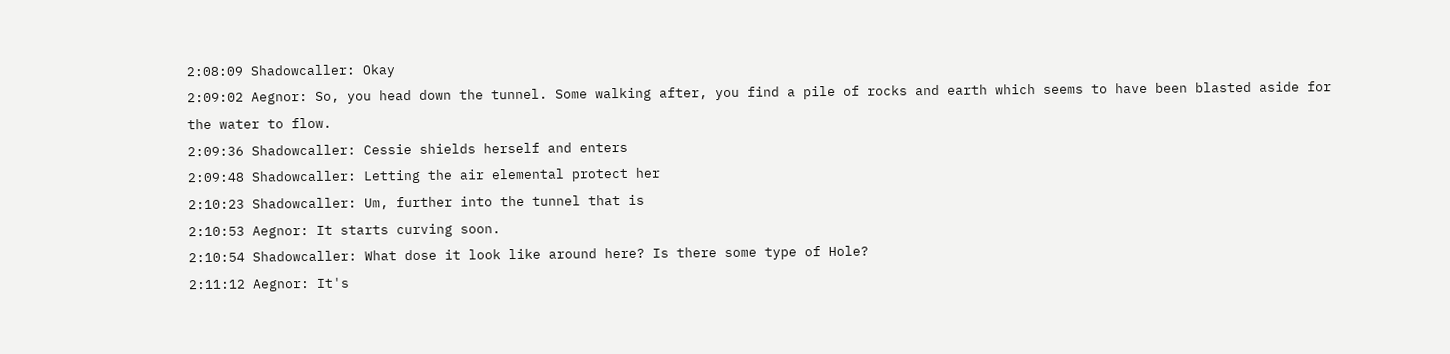2:08:09 Shadowcaller: Okay
2:09:02 Aegnor: So, you head down the tunnel. Some walking after, you find a pile of rocks and earth which seems to have been blasted aside for the water to flow.
2:09:36 Shadowcaller: Cessie shields herself and enters
2:09:48 Shadowcaller: Letting the air elemental protect her
2:10:23 Shadowcaller: Um, further into the tunnel that is
2:10:53 Aegnor: It starts curving soon.
2:10:54 Shadowcaller: What dose it look like around here? Is there some type of Hole?
2:11:12 Aegnor: It's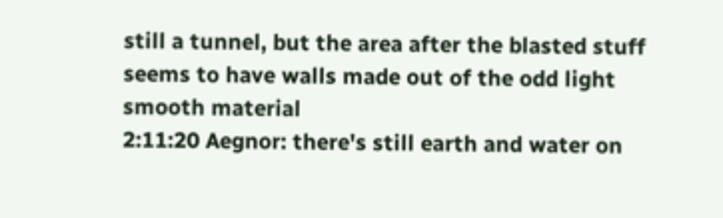still a tunnel, but the area after the blasted stuff seems to have walls made out of the odd light smooth material
2:11:20 Aegnor: there's still earth and water on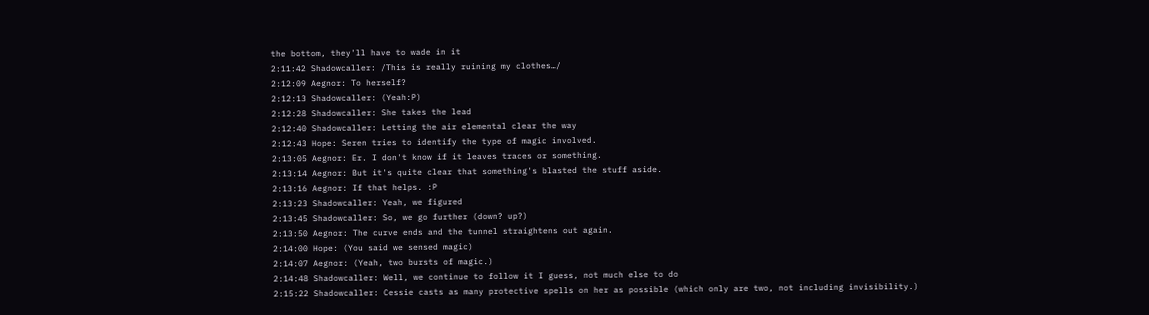the bottom, they'll have to wade in it
2:11:42 Shadowcaller: /This is really ruining my clothes…/
2:12:09 Aegnor: To herself?
2:12:13 Shadowcaller: (Yeah:P)
2:12:28 Shadowcaller: She takes the lead
2:12:40 Shadowcaller: Letting the air elemental clear the way
2:12:43 Hope: Seren tries to identify the type of magic involved.
2:13:05 Aegnor: Er. I don't know if it leaves traces or something.
2:13:14 Aegnor: But it's quite clear that something's blasted the stuff aside.
2:13:16 Aegnor: If that helps. :P
2:13:23 Shadowcaller: Yeah, we figured
2:13:45 Shadowcaller: So, we go further (down? up?)
2:13:50 Aegnor: The curve ends and the tunnel straightens out again.
2:14:00 Hope: (You said we sensed magic)
2:14:07 Aegnor: (Yeah, two bursts of magic.)
2:14:48 Shadowcaller: Well, we continue to follow it I guess, not much else to do
2:15:22 Shadowcaller: Cessie casts as many protective spells on her as possible (which only are two, not including invisibility.)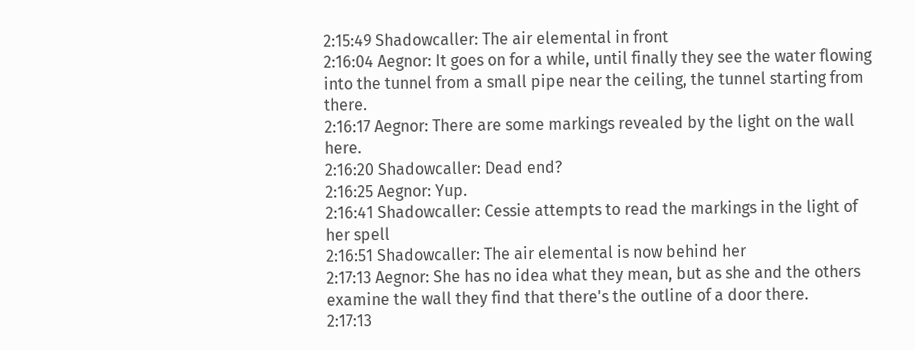2:15:49 Shadowcaller: The air elemental in front
2:16:04 Aegnor: It goes on for a while, until finally they see the water flowing into the tunnel from a small pipe near the ceiling, the tunnel starting from there.
2:16:17 Aegnor: There are some markings revealed by the light on the wall here.
2:16:20 Shadowcaller: Dead end?
2:16:25 Aegnor: Yup.
2:16:41 Shadowcaller: Cessie attempts to read the markings in the light of her spell
2:16:51 Shadowcaller: The air elemental is now behind her
2:17:13 Aegnor: She has no idea what they mean, but as she and the others examine the wall they find that there's the outline of a door there.
2:17:13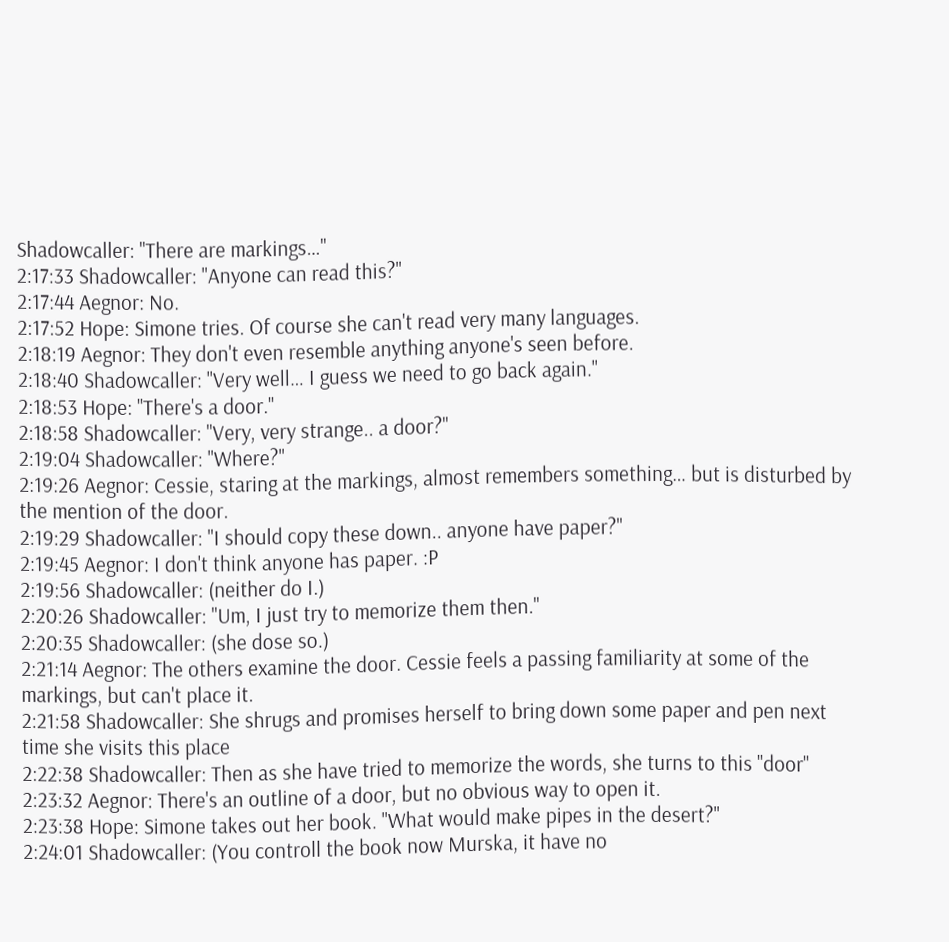Shadowcaller: "There are markings…"
2:17:33 Shadowcaller: "Anyone can read this?"
2:17:44 Aegnor: No.
2:17:52 Hope: Simone tries. Of course she can't read very many languages.
2:18:19 Aegnor: They don't even resemble anything anyone's seen before.
2:18:40 Shadowcaller: "Very well… I guess we need to go back again."
2:18:53 Hope: "There's a door."
2:18:58 Shadowcaller: "Very, very strange.. a door?"
2:19:04 Shadowcaller: "Where?"
2:19:26 Aegnor: Cessie, staring at the markings, almost remembers something… but is disturbed by the mention of the door.
2:19:29 Shadowcaller: "I should copy these down.. anyone have paper?"
2:19:45 Aegnor: I don't think anyone has paper. :P
2:19:56 Shadowcaller: (neither do I.)
2:20:26 Shadowcaller: "Um, I just try to memorize them then."
2:20:35 Shadowcaller: (she dose so.)
2:21:14 Aegnor: The others examine the door. Cessie feels a passing familiarity at some of the markings, but can't place it.
2:21:58 Shadowcaller: She shrugs and promises herself to bring down some paper and pen next time she visits this place
2:22:38 Shadowcaller: Then as she have tried to memorize the words, she turns to this "door"
2:23:32 Aegnor: There's an outline of a door, but no obvious way to open it.
2:23:38 Hope: Simone takes out her book. "What would make pipes in the desert?"
2:24:01 Shadowcaller: (You controll the book now Murska, it have no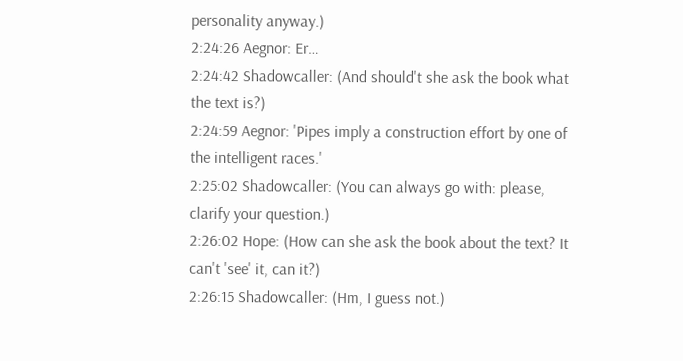personality anyway.)
2:24:26 Aegnor: Er…
2:24:42 Shadowcaller: (And should't she ask the book what the text is?)
2:24:59 Aegnor: 'Pipes imply a construction effort by one of the intelligent races.'
2:25:02 Shadowcaller: (You can always go with: please, clarify your question.)
2:26:02 Hope: (How can she ask the book about the text? It can't 'see' it, can it?)
2:26:15 Shadowcaller: (Hm, I guess not.)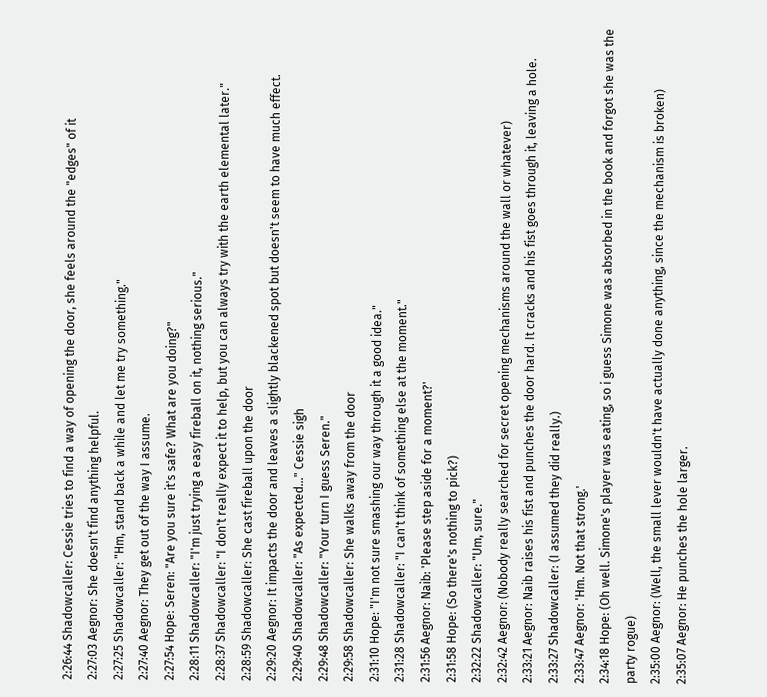2:26:44 Shadowcaller: Cessie tries to find a way of opening the door, she feels around the "edges" of it
2:27:03 Aegnor: She doesn't find anything helpful.
2:27:25 Shadowcaller: "Hm, stand back a while and let me try something."
2:27:40 Aegnor: They get out of the way I assume.
2:27:54 Hope: Seren: "Are you sure it's safe? What are you doing?"
2:28:11 Shadowcaller: "I'm just trying a easy fireball on it, nothing serious."
2:28:37 Shadowcaller: "I don't really expect it to help, but you can always try with the earth elemental later."
2:28:59 Shadowcaller: She cast fireball upon the door
2:29:20 Aegnor: It impacts the door and leaves a slightly blackened spot but doesn't seem to have much effect.
2:29:40 Shadowcaller: "As expected…" Cessie sigh
2:29:48 Shadowcaller: "Your turn I guess Seren."
2:29:58 Shadowcaller: She walks away from the door
2:31:10 Hope: "I'm not sure smashing our way through it a good idea."
2:31:28 Shadowcaller: "I can't think of something else at the moment."
2:31:56 Aegnor: Naib: 'Please step aside for a moment?'
2:31:58 Hope: (So there's nothing to pick?)
2:32:22 Shadowcaller: "Um, sure."
2:32:42 Aegnor: (Nobody really searched for secret opening mechanisms around the wall or whatever)
2:33:21 Aegnor: Naib raises his fist and punches the door hard. It cracks and his fist goes through it, leaving a hole.
2:33:27 Shadowcaller: (I assumed they did really.)
2:33:47 Aegnor: 'Hm. Not that strong.'
2:34:18 Hope: (Oh well. Simone's player was eating, so i guess Simone was absorbed in the book and forgot she was the party rogue)
2:35:00 Aegnor: (Well, the small lever wouldn't have actually done anything, since the mechanism is broken)
2:35:07 Aegnor: He punches the hole larger.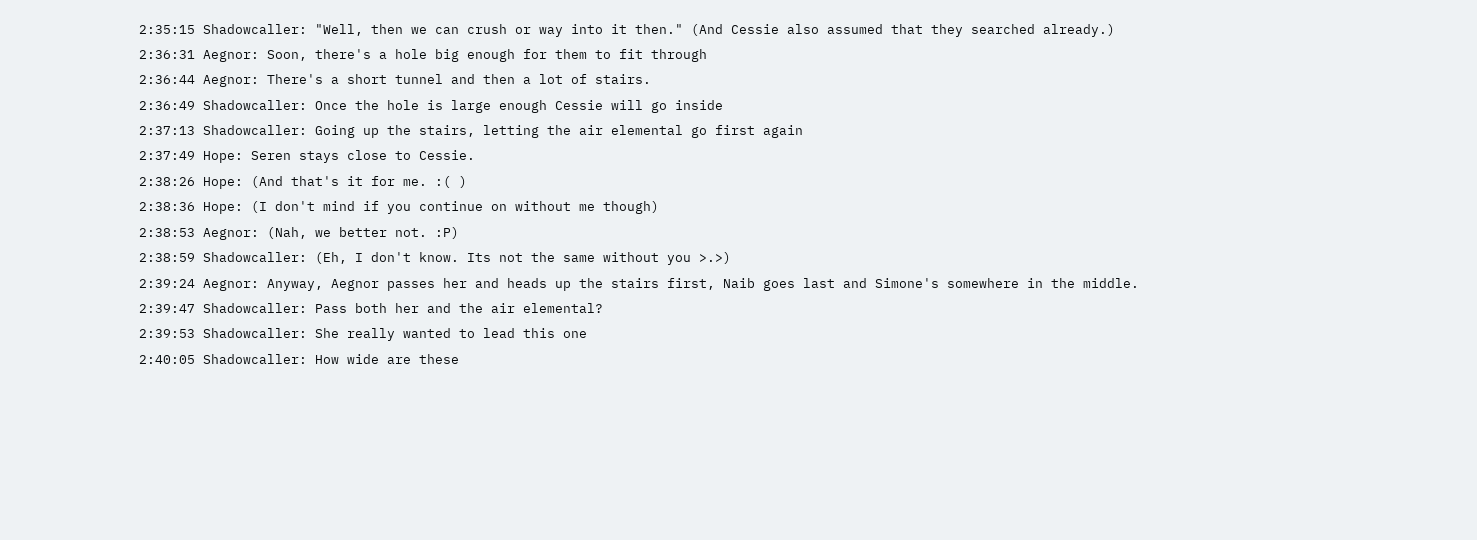2:35:15 Shadowcaller: "Well, then we can crush or way into it then." (And Cessie also assumed that they searched already.)
2:36:31 Aegnor: Soon, there's a hole big enough for them to fit through
2:36:44 Aegnor: There's a short tunnel and then a lot of stairs.
2:36:49 Shadowcaller: Once the hole is large enough Cessie will go inside
2:37:13 Shadowcaller: Going up the stairs, letting the air elemental go first again
2:37:49 Hope: Seren stays close to Cessie.
2:38:26 Hope: (And that's it for me. :( )
2:38:36 Hope: (I don't mind if you continue on without me though)
2:38:53 Aegnor: (Nah, we better not. :P)
2:38:59 Shadowcaller: (Eh, I don't know. Its not the same without you >.>)
2:39:24 Aegnor: Anyway, Aegnor passes her and heads up the stairs first, Naib goes last and Simone's somewhere in the middle.
2:39:47 Shadowcaller: Pass both her and the air elemental?
2:39:53 Shadowcaller: She really wanted to lead this one
2:40:05 Shadowcaller: How wide are these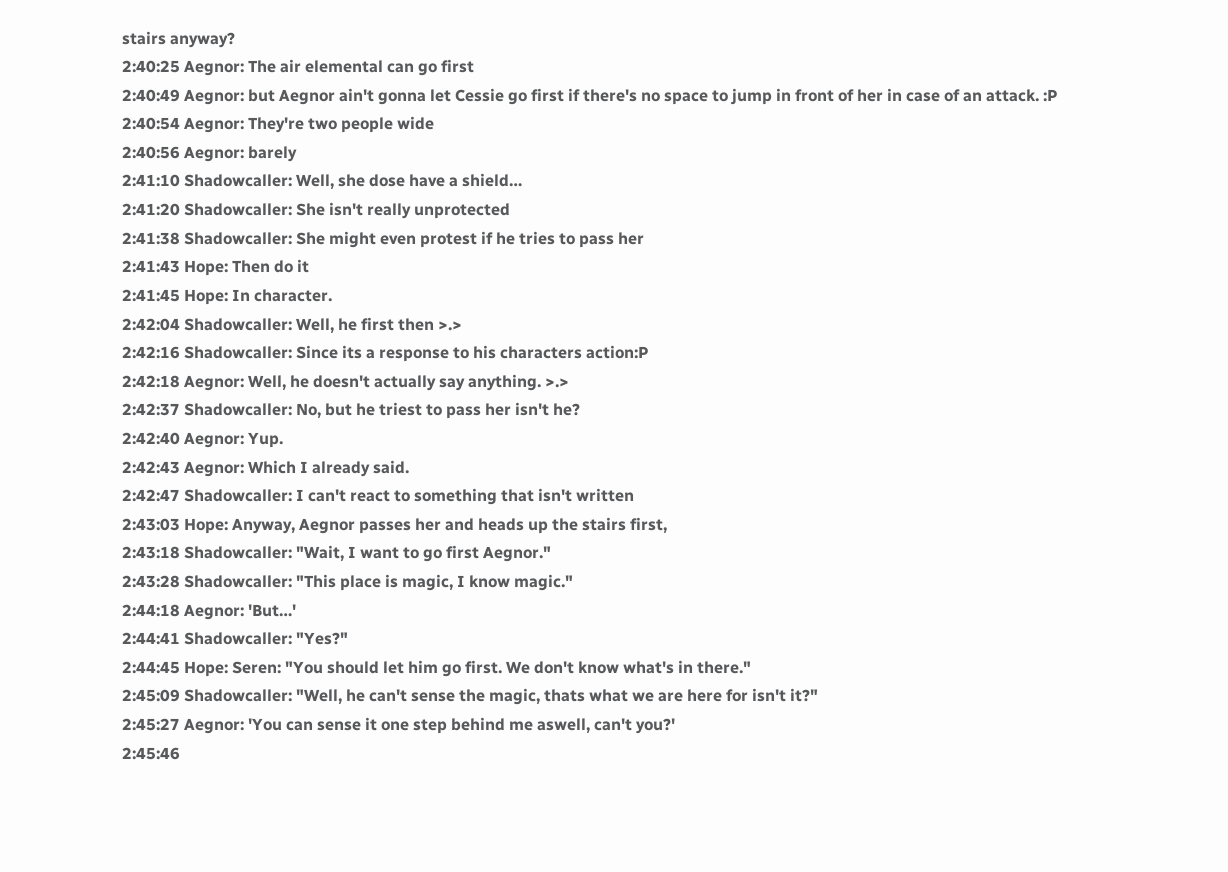stairs anyway?
2:40:25 Aegnor: The air elemental can go first
2:40:49 Aegnor: but Aegnor ain't gonna let Cessie go first if there's no space to jump in front of her in case of an attack. :P
2:40:54 Aegnor: They're two people wide
2:40:56 Aegnor: barely
2:41:10 Shadowcaller: Well, she dose have a shield…
2:41:20 Shadowcaller: She isn't really unprotected
2:41:38 Shadowcaller: She might even protest if he tries to pass her
2:41:43 Hope: Then do it
2:41:45 Hope: In character.
2:42:04 Shadowcaller: Well, he first then >.>
2:42:16 Shadowcaller: Since its a response to his characters action:P
2:42:18 Aegnor: Well, he doesn't actually say anything. >.>
2:42:37 Shadowcaller: No, but he triest to pass her isn't he?
2:42:40 Aegnor: Yup.
2:42:43 Aegnor: Which I already said.
2:42:47 Shadowcaller: I can't react to something that isn't written
2:43:03 Hope: Anyway, Aegnor passes her and heads up the stairs first,
2:43:18 Shadowcaller: "Wait, I want to go first Aegnor."
2:43:28 Shadowcaller: "This place is magic, I know magic."
2:44:18 Aegnor: 'But…'
2:44:41 Shadowcaller: "Yes?"
2:44:45 Hope: Seren: "You should let him go first. We don't know what's in there."
2:45:09 Shadowcaller: "Well, he can't sense the magic, thats what we are here for isn't it?"
2:45:27 Aegnor: 'You can sense it one step behind me aswell, can't you?'
2:45:46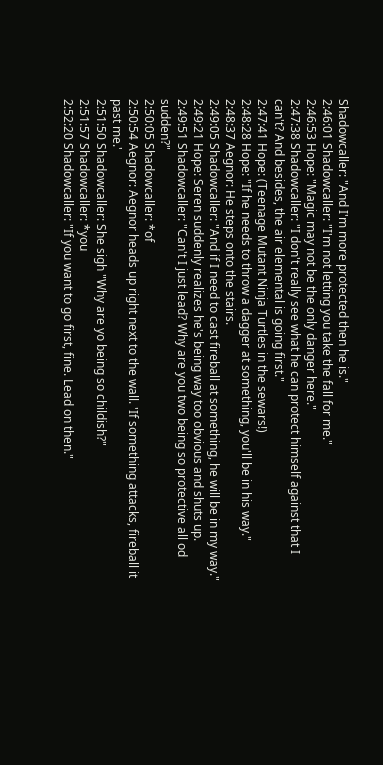Shadowcaller: "And I'm more protected then he is."
2:46:01 Shadowcaller: "I'm not letting you take the fall for me."
2:46:53 Hope: "Magic may not be the only danger here."
2:47:38 Shadowcaller: "I don't really see what he can protect himself against that I can't? And besides, the air elemental is going first."
2:47:41 Hope: (Teenage Mutant Ninja Turtles in the sewars!)
2:48:28 Hope: "If he needs to throw a dagger at something, you'll be in his way."
2:48:37 Aegnor: He steps onto the stairs.
2:49:05 Shadowcaller: "And if I need to cast fireball at something, he will be in my way."
2:49:21 Hope: Seren suddenly realizes he's being way too obvious and shuts up.
2:49:51 Shadowcaller: "Can't I just lead? Why are you two being so protective all od sudden?"
2:50:05 Shadowcaller: *of
2:50:54 Aegnor: Aegnor heads up right next to the wall. 'If something attacks, fireball it past me.'
2:51:50 Shadowcaller: She sigh "Why are yo being so childish?"
2:51:57 Shadowcaller: *you
2:52:20 Shadowcaller: "If you want to go first, fine. Lead on then."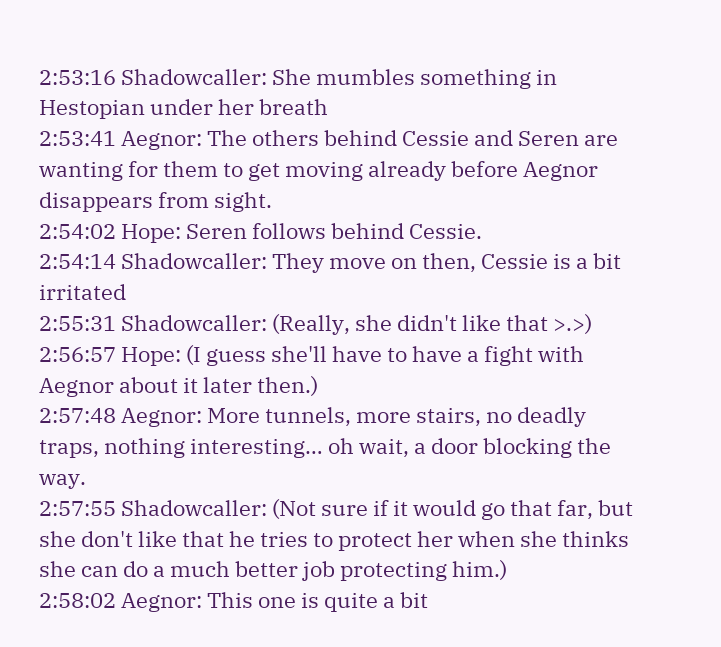2:53:16 Shadowcaller: She mumbles something in Hestopian under her breath
2:53:41 Aegnor: The others behind Cessie and Seren are wanting for them to get moving already before Aegnor disappears from sight.
2:54:02 Hope: Seren follows behind Cessie.
2:54:14 Shadowcaller: They move on then, Cessie is a bit irritated
2:55:31 Shadowcaller: (Really, she didn't like that >.>)
2:56:57 Hope: (I guess she'll have to have a fight with Aegnor about it later then.)
2:57:48 Aegnor: More tunnels, more stairs, no deadly traps, nothing interesting… oh wait, a door blocking the way.
2:57:55 Shadowcaller: (Not sure if it would go that far, but she don't like that he tries to protect her when she thinks she can do a much better job protecting him.)
2:58:02 Aegnor: This one is quite a bit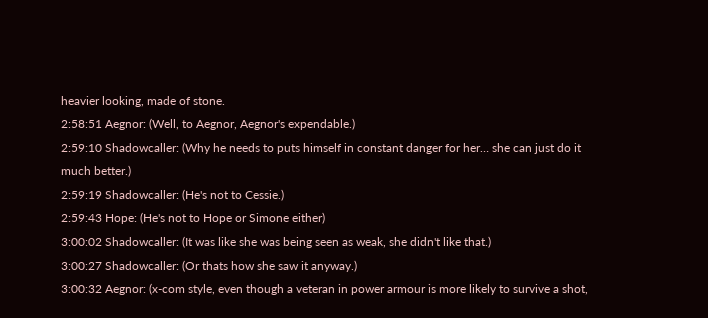heavier looking, made of stone.
2:58:51 Aegnor: (Well, to Aegnor, Aegnor's expendable.)
2:59:10 Shadowcaller: (Why he needs to puts himself in constant danger for her… she can just do it much better.)
2:59:19 Shadowcaller: (He's not to Cessie.)
2:59:43 Hope: (He's not to Hope or Simone either)
3:00:02 Shadowcaller: (It was like she was being seen as weak, she didn't like that.)
3:00:27 Shadowcaller: (Or thats how she saw it anyway.)
3:00:32 Aegnor: (x-com style, even though a veteran in power armour is more likely to survive a shot,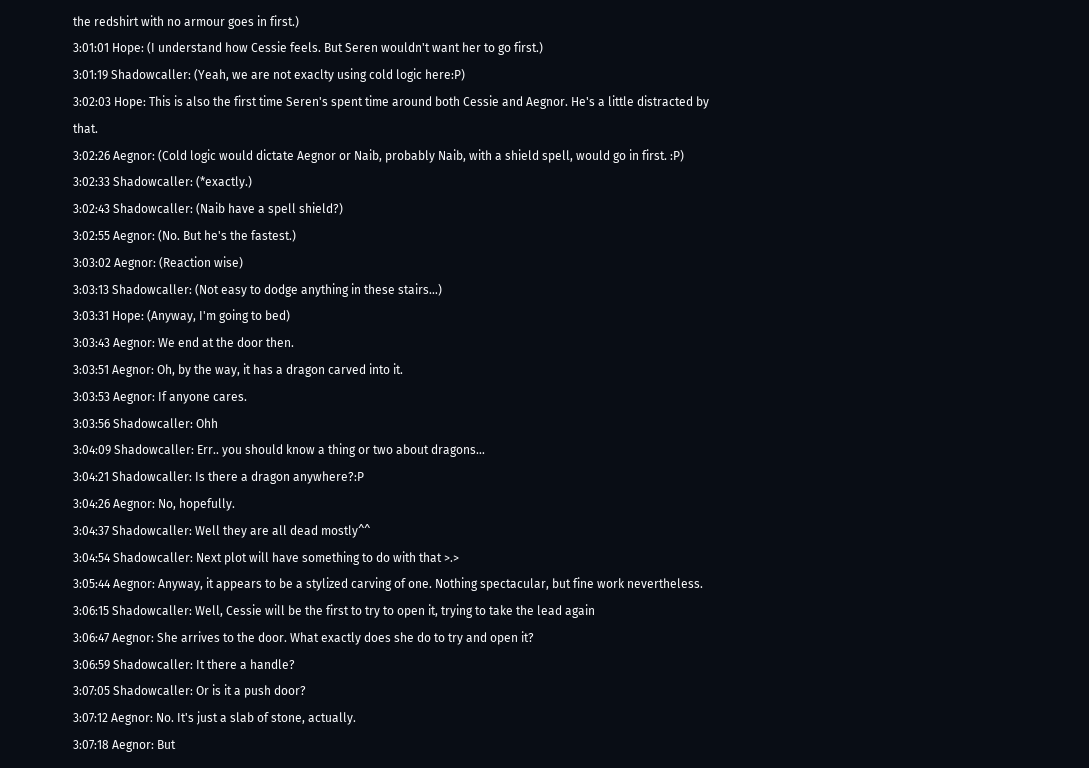the redshirt with no armour goes in first.)
3:01:01 Hope: (I understand how Cessie feels. But Seren wouldn't want her to go first.)
3:01:19 Shadowcaller: (Yeah, we are not exaclty using cold logic here:P)
3:02:03 Hope: This is also the first time Seren's spent time around both Cessie and Aegnor. He's a little distracted by that.
3:02:26 Aegnor: (Cold logic would dictate Aegnor or Naib, probably Naib, with a shield spell, would go in first. :P)
3:02:33 Shadowcaller: (*exactly.)
3:02:43 Shadowcaller: (Naib have a spell shield?)
3:02:55 Aegnor: (No. But he's the fastest.)
3:03:02 Aegnor: (Reaction wise)
3:03:13 Shadowcaller: (Not easy to dodge anything in these stairs…)
3:03:31 Hope: (Anyway, I'm going to bed)
3:03:43 Aegnor: We end at the door then.
3:03:51 Aegnor: Oh, by the way, it has a dragon carved into it.
3:03:53 Aegnor: If anyone cares.
3:03:56 Shadowcaller: Ohh
3:04:09 Shadowcaller: Err.. you should know a thing or two about dragons…
3:04:21 Shadowcaller: Is there a dragon anywhere?:P
3:04:26 Aegnor: No, hopefully.
3:04:37 Shadowcaller: Well they are all dead mostly^^
3:04:54 Shadowcaller: Next plot will have something to do with that >.>
3:05:44 Aegnor: Anyway, it appears to be a stylized carving of one. Nothing spectacular, but fine work nevertheless.
3:06:15 Shadowcaller: Well, Cessie will be the first to try to open it, trying to take the lead again
3:06:47 Aegnor: She arrives to the door. What exactly does she do to try and open it?
3:06:59 Shadowcaller: It there a handle?
3:07:05 Shadowcaller: Or is it a push door?
3:07:12 Aegnor: No. It's just a slab of stone, actually.
3:07:18 Aegnor: But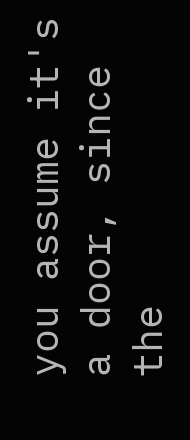you assume it's a door, since the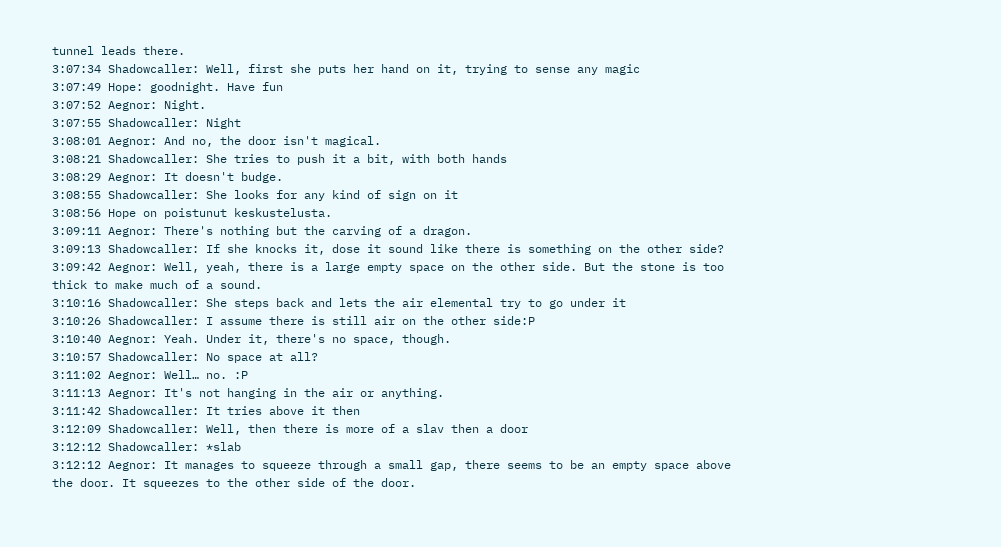tunnel leads there.
3:07:34 Shadowcaller: Well, first she puts her hand on it, trying to sense any magic
3:07:49 Hope: goodnight. Have fun
3:07:52 Aegnor: Night.
3:07:55 Shadowcaller: Night
3:08:01 Aegnor: And no, the door isn't magical.
3:08:21 Shadowcaller: She tries to push it a bit, with both hands
3:08:29 Aegnor: It doesn't budge.
3:08:55 Shadowcaller: She looks for any kind of sign on it
3:08:56 Hope on poistunut keskustelusta.
3:09:11 Aegnor: There's nothing but the carving of a dragon.
3:09:13 Shadowcaller: If she knocks it, dose it sound like there is something on the other side?
3:09:42 Aegnor: Well, yeah, there is a large empty space on the other side. But the stone is too thick to make much of a sound.
3:10:16 Shadowcaller: She steps back and lets the air elemental try to go under it
3:10:26 Shadowcaller: I assume there is still air on the other side:P
3:10:40 Aegnor: Yeah. Under it, there's no space, though.
3:10:57 Shadowcaller: No space at all?
3:11:02 Aegnor: Well… no. :P
3:11:13 Aegnor: It's not hanging in the air or anything.
3:11:42 Shadowcaller: It tries above it then
3:12:09 Shadowcaller: Well, then there is more of a slav then a door
3:12:12 Shadowcaller: *slab
3:12:12 Aegnor: It manages to squeeze through a small gap, there seems to be an empty space above the door. It squeezes to the other side of the door.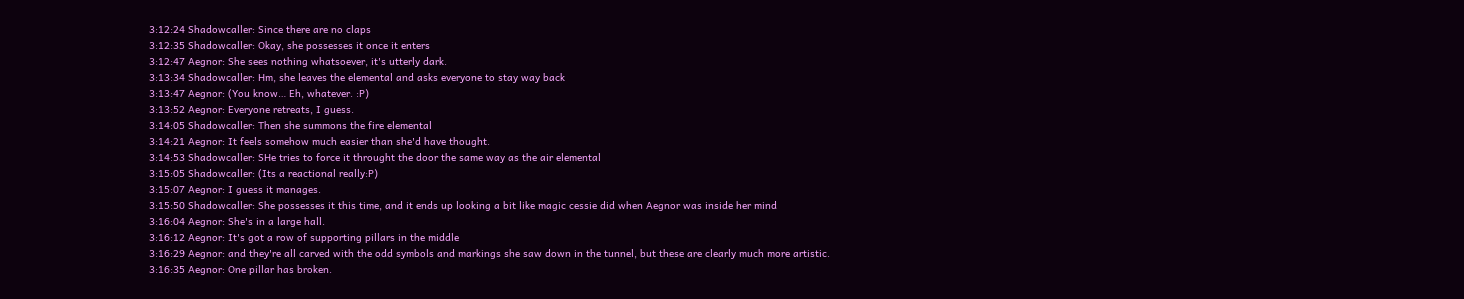3:12:24 Shadowcaller: Since there are no claps
3:12:35 Shadowcaller: Okay, she possesses it once it enters
3:12:47 Aegnor: She sees nothing whatsoever, it's utterly dark.
3:13:34 Shadowcaller: Hm, she leaves the elemental and asks everyone to stay way back
3:13:47 Aegnor: (You know… Eh, whatever. :P)
3:13:52 Aegnor: Everyone retreats, I guess.
3:14:05 Shadowcaller: Then she summons the fire elemental
3:14:21 Aegnor: It feels somehow much easier than she'd have thought.
3:14:53 Shadowcaller: SHe tries to force it throught the door the same way as the air elemental
3:15:05 Shadowcaller: (Its a reactional really:P)
3:15:07 Aegnor: I guess it manages.
3:15:50 Shadowcaller: She possesses it this time, and it ends up looking a bit like magic cessie did when Aegnor was inside her mind
3:16:04 Aegnor: She's in a large hall.
3:16:12 Aegnor: It's got a row of supporting pillars in the middle
3:16:29 Aegnor: and they're all carved with the odd symbols and markings she saw down in the tunnel, but these are clearly much more artistic.
3:16:35 Aegnor: One pillar has broken.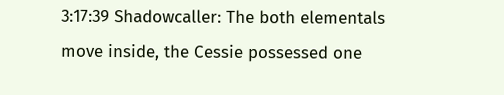3:17:39 Shadowcaller: The both elementals move inside, the Cessie possessed one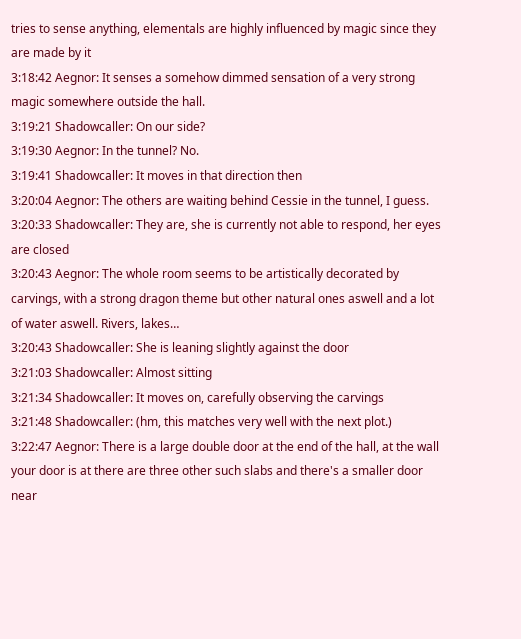tries to sense anything, elementals are highly influenced by magic since they are made by it
3:18:42 Aegnor: It senses a somehow dimmed sensation of a very strong magic somewhere outside the hall.
3:19:21 Shadowcaller: On our side?
3:19:30 Aegnor: In the tunnel? No.
3:19:41 Shadowcaller: It moves in that direction then
3:20:04 Aegnor: The others are waiting behind Cessie in the tunnel, I guess.
3:20:33 Shadowcaller: They are, she is currently not able to respond, her eyes are closed
3:20:43 Aegnor: The whole room seems to be artistically decorated by carvings, with a strong dragon theme but other natural ones aswell and a lot of water aswell. Rivers, lakes…
3:20:43 Shadowcaller: She is leaning slightly against the door
3:21:03 Shadowcaller: Almost sitting
3:21:34 Shadowcaller: It moves on, carefully observing the carvings
3:21:48 Shadowcaller: (hm, this matches very well with the next plot.)
3:22:47 Aegnor: There is a large double door at the end of the hall, at the wall your door is at there are three other such slabs and there's a smaller door near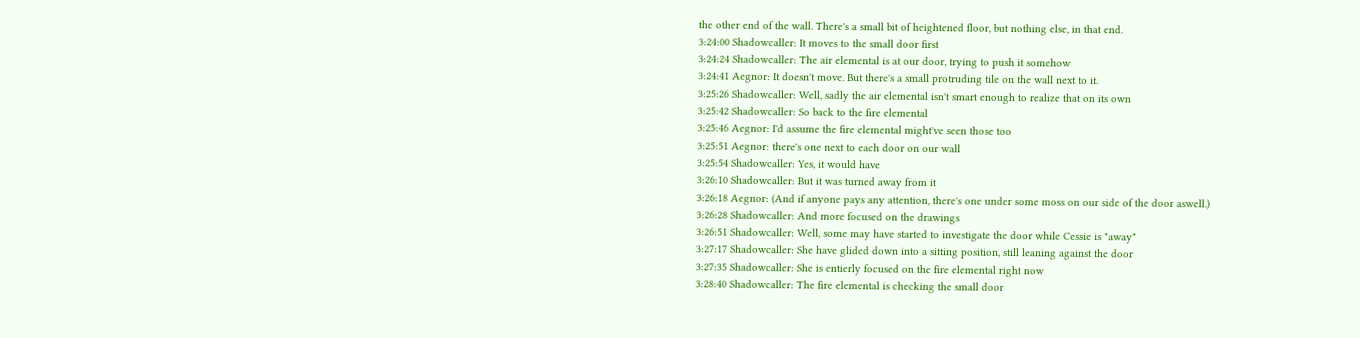the other end of the wall. There's a small bit of heightened floor, but nothing else, in that end.
3:24:00 Shadowcaller: It moves to the small door first
3:24:24 Shadowcaller: The air elemental is at our door, trying to push it somehow
3:24:41 Aegnor: It doesn't move. But there's a small protruding tile on the wall next to it.
3:25:26 Shadowcaller: Well, sadly the air elemental isn't smart enough to realize that on its own
3:25:42 Shadowcaller: So back to the fire elemental
3:25:46 Aegnor: I'd assume the fire elemental might've seen those too
3:25:51 Aegnor: there's one next to each door on our wall
3:25:54 Shadowcaller: Yes, it would have
3:26:10 Shadowcaller: But it was turned away from it
3:26:18 Aegnor: (And if anyone pays any attention, there's one under some moss on our side of the door aswell.)
3:26:28 Shadowcaller: And more focused on the drawings
3:26:51 Shadowcaller: Well, some may have started to investigate the door while Cessie is "away"
3:27:17 Shadowcaller: She have glided down into a sitting position, still leaning against the door
3:27:35 Shadowcaller: She is entierly focused on the fire elemental right now
3:28:40 Shadowcaller: The fire elemental is checking the small door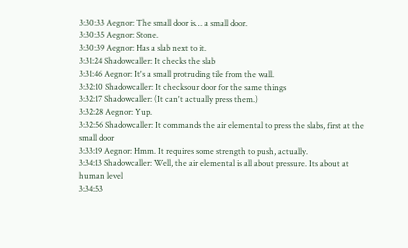3:30:33 Aegnor: The small door is… a small door.
3:30:35 Aegnor: Stone.
3:30:39 Aegnor: Has a slab next to it.
3:31:24 Shadowcaller: It checks the slab
3:31:46 Aegnor: It's a small protruding tile from the wall.
3:32:10 Shadowcaller: It checksour door for the same things
3:32:17 Shadowcaller: (It can't actually press them.)
3:32:28 Aegnor: Yup.
3:32:56 Shadowcaller: It commands the air elemental to press the slabs, first at the small door
3:33:19 Aegnor: Hmm. It requires some strength to push, actually.
3:34:13 Shadowcaller: Well, the air elemental is all about pressure. Its about at human level
3:34:53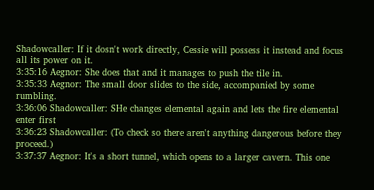Shadowcaller: If it dosn't work directly, Cessie will possess it instead and focus all its power on it.
3:35:16 Aegnor: She does that and it manages to push the tile in.
3:35:33 Aegnor: The small door slides to the side, accompanied by some rumbling.
3:36:06 Shadowcaller: SHe changes elemental again and lets the fire elemental enter first
3:36:23 Shadowcaller: (To check so there aren't anything dangerous before they proceed.)
3:37:37 Aegnor: It's a short tunnel, which opens to a larger cavern. This one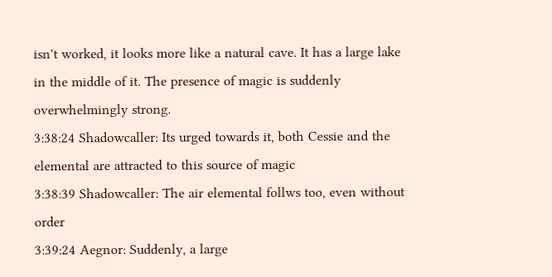isn't worked, it looks more like a natural cave. It has a large lake in the middle of it. The presence of magic is suddenly overwhelmingly strong.
3:38:24 Shadowcaller: Its urged towards it, both Cessie and the elemental are attracted to this source of magic
3:38:39 Shadowcaller: The air elemental follws too, even without order
3:39:24 Aegnor: Suddenly, a large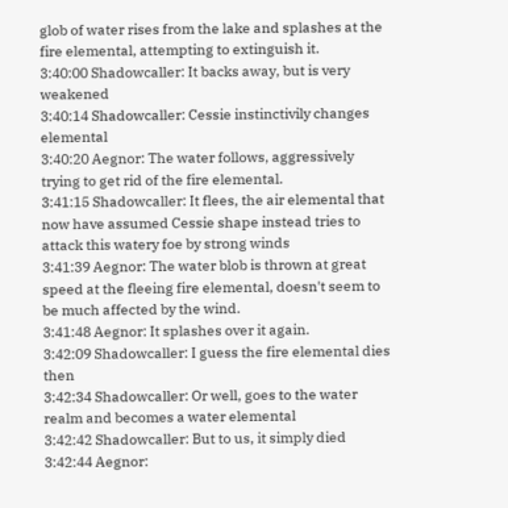glob of water rises from the lake and splashes at the fire elemental, attempting to extinguish it.
3:40:00 Shadowcaller: It backs away, but is very weakened
3:40:14 Shadowcaller: Cessie instinctivily changes elemental
3:40:20 Aegnor: The water follows, aggressively trying to get rid of the fire elemental.
3:41:15 Shadowcaller: It flees, the air elemental that now have assumed Cessie shape instead tries to attack this watery foe by strong winds
3:41:39 Aegnor: The water blob is thrown at great speed at the fleeing fire elemental, doesn't seem to be much affected by the wind.
3:41:48 Aegnor: It splashes over it again.
3:42:09 Shadowcaller: I guess the fire elemental dies then
3:42:34 Shadowcaller: Or well, goes to the water realm and becomes a water elemental
3:42:42 Shadowcaller: But to us, it simply died
3:42:44 Aegnor: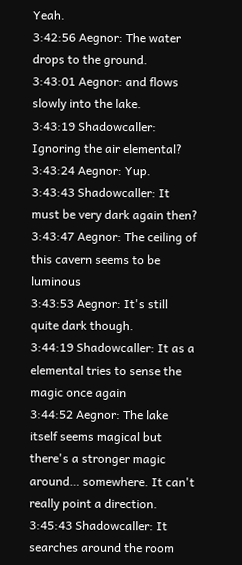Yeah.
3:42:56 Aegnor: The water drops to the ground.
3:43:01 Aegnor: and flows slowly into the lake.
3:43:19 Shadowcaller: Ignoring the air elemental?
3:43:24 Aegnor: Yup.
3:43:43 Shadowcaller: It must be very dark again then?
3:43:47 Aegnor: The ceiling of this cavern seems to be luminous
3:43:53 Aegnor: It's still quite dark though.
3:44:19 Shadowcaller: It as a elemental tries to sense the magic once again
3:44:52 Aegnor: The lake itself seems magical but there's a stronger magic around… somewhere. It can't really point a direction.
3:45:43 Shadowcaller: It searches around the room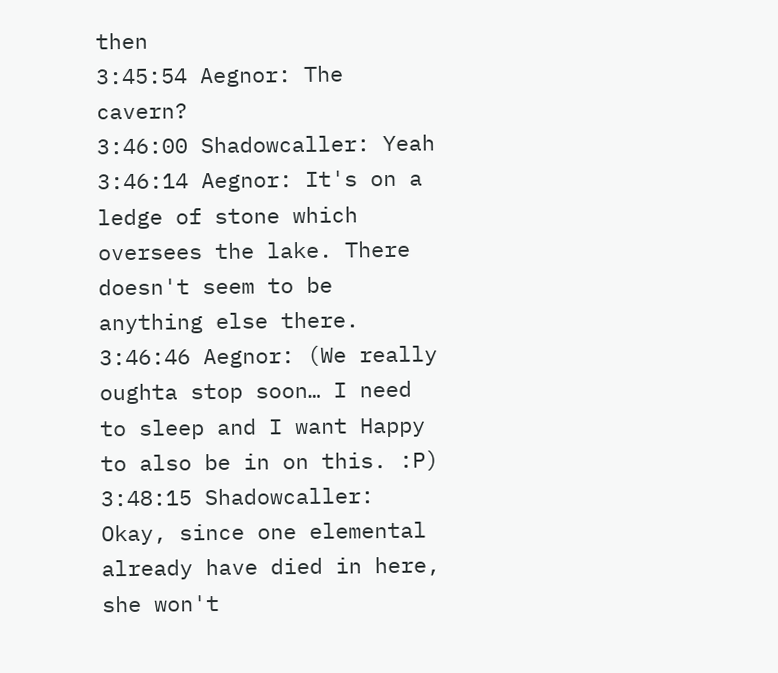then
3:45:54 Aegnor: The cavern?
3:46:00 Shadowcaller: Yeah
3:46:14 Aegnor: It's on a ledge of stone which oversees the lake. There doesn't seem to be anything else there.
3:46:46 Aegnor: (We really oughta stop soon… I need to sleep and I want Happy to also be in on this. :P)
3:48:15 Shadowcaller: Okay, since one elemental already have died in here, she won't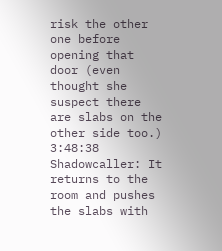risk the other one before opening that door (even thought she suspect there are slabs on the other side too.)
3:48:38 Shadowcaller: It returns to the room and pushes the slabs with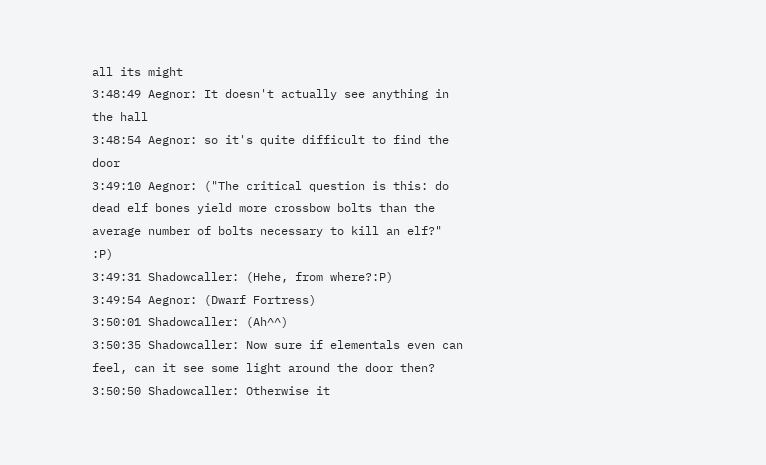all its might
3:48:49 Aegnor: It doesn't actually see anything in the hall
3:48:54 Aegnor: so it's quite difficult to find the door
3:49:10 Aegnor: ("The critical question is this: do dead elf bones yield more crossbow bolts than the average number of bolts necessary to kill an elf?" :P)
3:49:31 Shadowcaller: (Hehe, from where?:P)
3:49:54 Aegnor: (Dwarf Fortress)
3:50:01 Shadowcaller: (Ah^^)
3:50:35 Shadowcaller: Now sure if elementals even can feel, can it see some light around the door then?
3:50:50 Shadowcaller: Otherwise it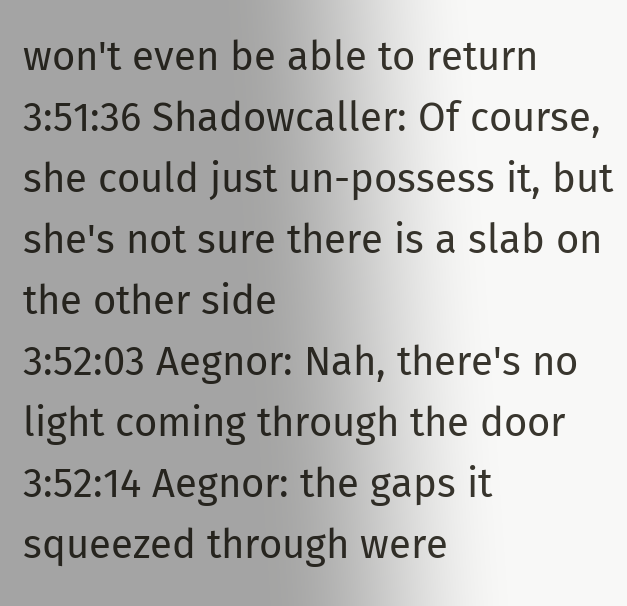won't even be able to return
3:51:36 Shadowcaller: Of course, she could just un-possess it, but she's not sure there is a slab on the other side
3:52:03 Aegnor: Nah, there's no light coming through the door
3:52:14 Aegnor: the gaps it squeezed through were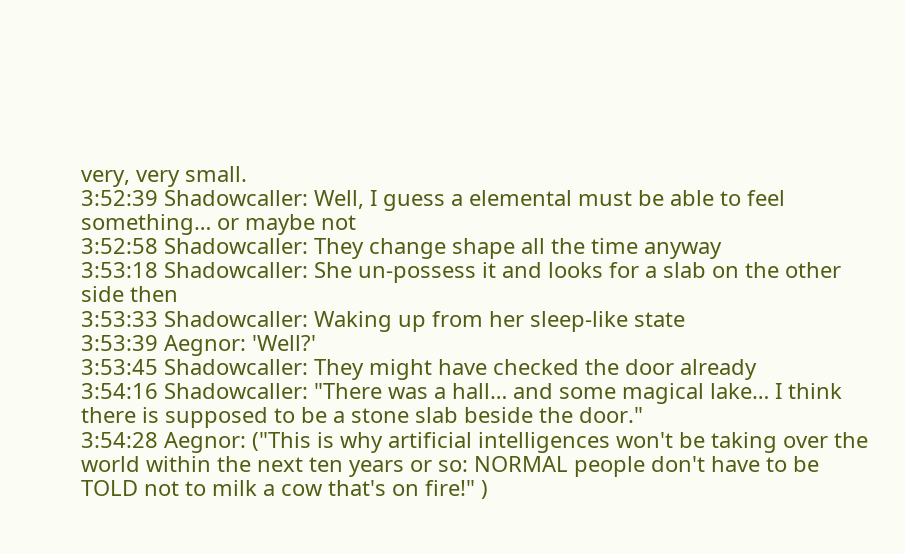very, very small.
3:52:39 Shadowcaller: Well, I guess a elemental must be able to feel something… or maybe not
3:52:58 Shadowcaller: They change shape all the time anyway
3:53:18 Shadowcaller: She un-possess it and looks for a slab on the other side then
3:53:33 Shadowcaller: Waking up from her sleep-like state
3:53:39 Aegnor: 'Well?'
3:53:45 Shadowcaller: They might have checked the door already
3:54:16 Shadowcaller: "There was a hall… and some magical lake… I think there is supposed to be a stone slab beside the door."
3:54:28 Aegnor: ("This is why artificial intelligences won't be taking over the world within the next ten years or so: NORMAL people don't have to be TOLD not to milk a cow that's on fire!" )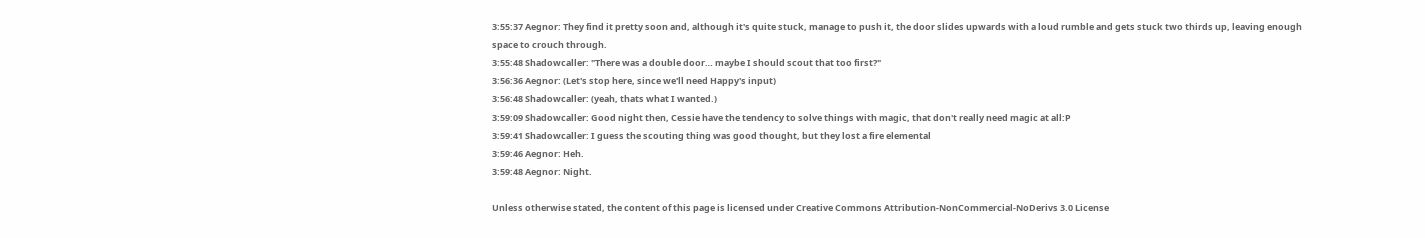3:55:37 Aegnor: They find it pretty soon and, although it's quite stuck, manage to push it, the door slides upwards with a loud rumble and gets stuck two thirds up, leaving enough space to crouch through.
3:55:48 Shadowcaller: "There was a double door… maybe I should scout that too first?"
3:56:36 Aegnor: (Let's stop here, since we'll need Happy's input)
3:56:48 Shadowcaller: (yeah, thats what I wanted.)
3:59:09 Shadowcaller: Good night then, Cessie have the tendency to solve things with magic, that don't really need magic at all:P
3:59:41 Shadowcaller: I guess the scouting thing was good thought, but they lost a fire elemental
3:59:46 Aegnor: Heh.
3:59:48 Aegnor: Night.

Unless otherwise stated, the content of this page is licensed under Creative Commons Attribution-NonCommercial-NoDerivs 3.0 License